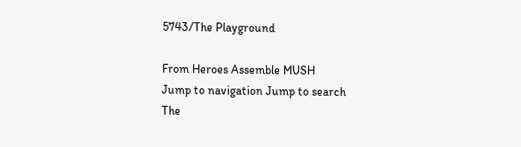5743/The Playground

From Heroes Assemble MUSH
Jump to navigation Jump to search
The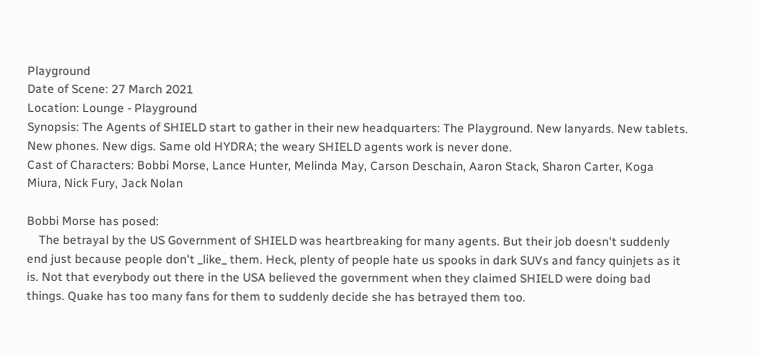Playground
Date of Scene: 27 March 2021
Location: Lounge - Playground
Synopsis: The Agents of SHIELD start to gather in their new headquarters: The Playground. New lanyards. New tablets. New phones. New digs. Same old HYDRA; the weary SHIELD agents work is never done.
Cast of Characters: Bobbi Morse, Lance Hunter, Melinda May, Carson Deschain, Aaron Stack, Sharon Carter, Koga Miura, Nick Fury, Jack Nolan

Bobbi Morse has posed:
    The betrayal by the US Government of SHIELD was heartbreaking for many agents. But their job doesn't suddenly end just because people don't _like_ them. Heck, plenty of people hate us spooks in dark SUVs and fancy quinjets as it is. Not that everybody out there in the USA believed the government when they claimed SHIELD were doing bad things. Quake has too many fans for them to suddenly decide she has betrayed them too.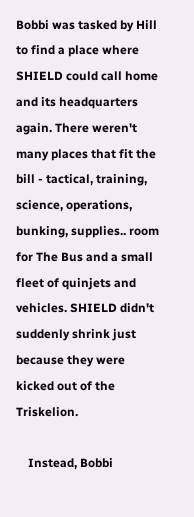Bobbi was tasked by Hill to find a place where SHIELD could call home and its headquarters again. There weren't many places that fit the bill - tactical, training, science, operations, bunking, supplies.. room for The Bus and a small fleet of quinjets and vehicles. SHIELD didn't suddenly shrink just because they were kicked out of the Triskelion.

    Instead, Bobbi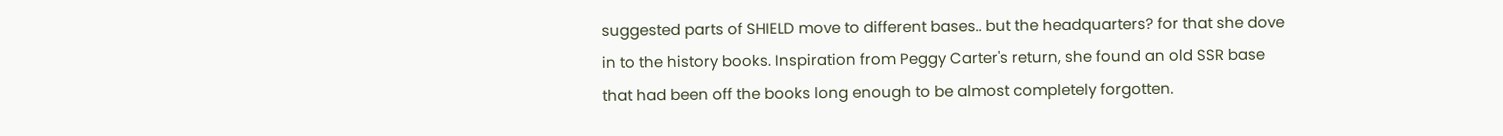suggested parts of SHIELD move to different bases.. but the headquarters? for that she dove in to the history books. Inspiration from Peggy Carter's return, she found an old SSR base that had been off the books long enough to be almost completely forgotten.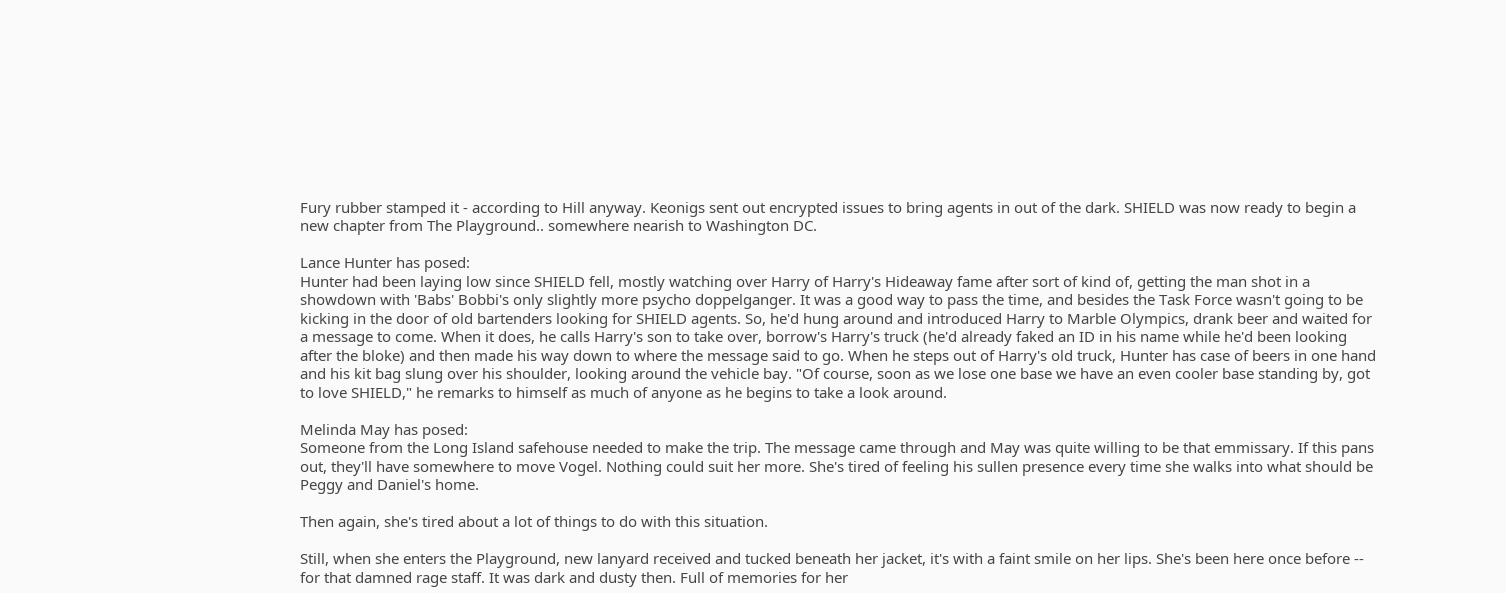Fury rubber stamped it - according to Hill anyway. Keonigs sent out encrypted issues to bring agents in out of the dark. SHIELD was now ready to begin a new chapter from The Playground.. somewhere nearish to Washington DC.

Lance Hunter has posed:
Hunter had been laying low since SHIELD fell, mostly watching over Harry of Harry's Hideaway fame after sort of kind of, getting the man shot in a showdown with 'Babs' Bobbi's only slightly more psycho doppelganger. It was a good way to pass the time, and besides the Task Force wasn't going to be kicking in the door of old bartenders looking for SHIELD agents. So, he'd hung around and introduced Harry to Marble Olympics, drank beer and waited for a message to come. When it does, he calls Harry's son to take over, borrow's Harry's truck (he'd already faked an ID in his name while he'd been looking after the bloke) and then made his way down to where the message said to go. When he steps out of Harry's old truck, Hunter has case of beers in one hand and his kit bag slung over his shoulder, looking around the vehicle bay. "Of course, soon as we lose one base we have an even cooler base standing by, got to love SHIELD," he remarks to himself as much of anyone as he begins to take a look around.

Melinda May has posed:
Someone from the Long Island safehouse needed to make the trip. The message came through and May was quite willing to be that emmissary. If this pans out, they'll have somewhere to move Vogel. Nothing could suit her more. She's tired of feeling his sullen presence every time she walks into what should be Peggy and Daniel's home.

Then again, she's tired about a lot of things to do with this situation.

Still, when she enters the Playground, new lanyard received and tucked beneath her jacket, it's with a faint smile on her lips. She's been here once before -- for that damned rage staff. It was dark and dusty then. Full of memories for her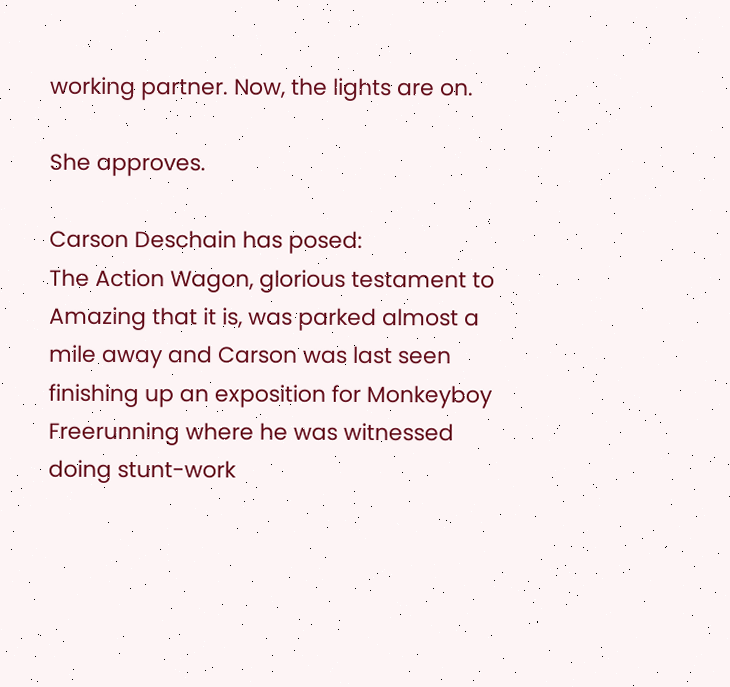working partner. Now, the lights are on.

She approves.

Carson Deschain has posed:
The Action Wagon, glorious testament to Amazing that it is, was parked almost a mile away and Carson was last seen finishing up an exposition for Monkeyboy Freerunning where he was witnessed doing stunt-work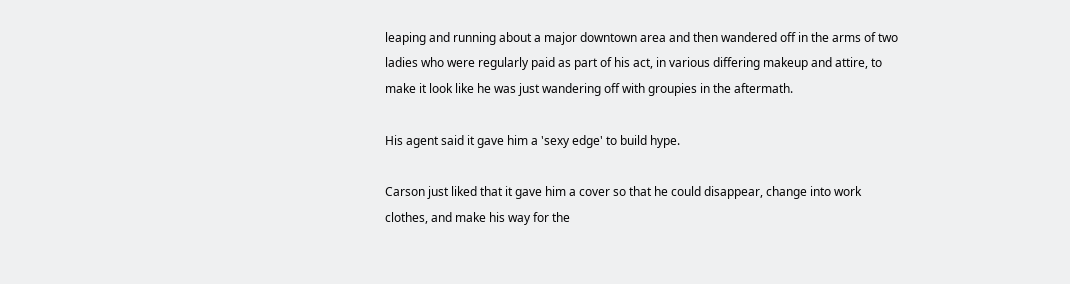leaping and running about a major downtown area and then wandered off in the arms of two ladies who were regularly paid as part of his act, in various differing makeup and attire, to make it look like he was just wandering off with groupies in the aftermath.

His agent said it gave him a 'sexy edge' to build hype.

Carson just liked that it gave him a cover so that he could disappear, change into work clothes, and make his way for the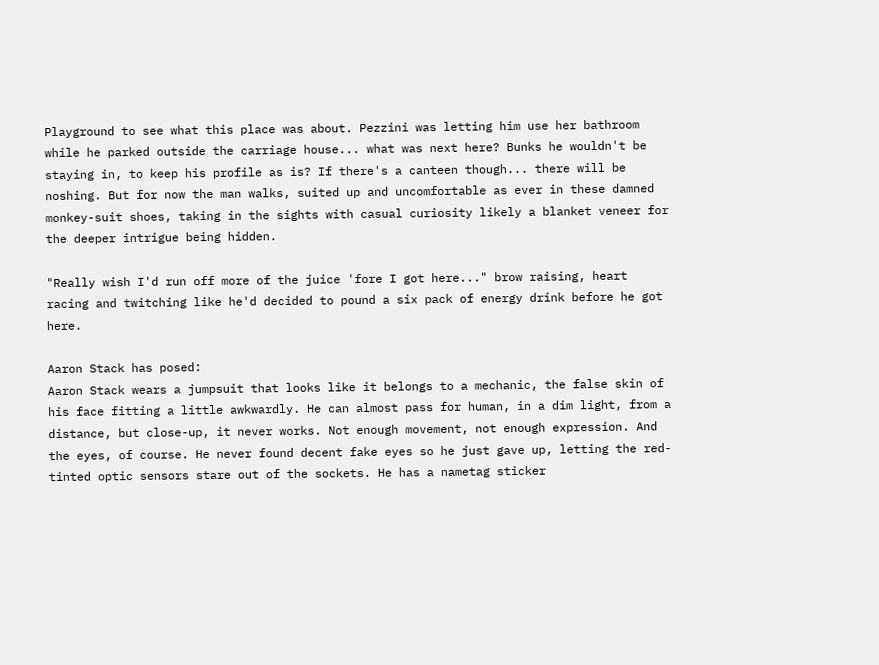Playground to see what this place was about. Pezzini was letting him use her bathroom while he parked outside the carriage house... what was next here? Bunks he wouldn't be staying in, to keep his profile as is? If there's a canteen though... there will be noshing. But for now the man walks, suited up and uncomfortable as ever in these damned monkey-suit shoes, taking in the sights with casual curiosity likely a blanket veneer for the deeper intrigue being hidden.

"Really wish I'd run off more of the juice 'fore I got here..." brow raising, heart racing and twitching like he'd decided to pound a six pack of energy drink before he got here.

Aaron Stack has posed:
Aaron Stack wears a jumpsuit that looks like it belongs to a mechanic, the false skin of his face fitting a little awkwardly. He can almost pass for human, in a dim light, from a distance, but close-up, it never works. Not enough movement, not enough expression. And the eyes, of course. He never found decent fake eyes so he just gave up, letting the red-tinted optic sensors stare out of the sockets. He has a nametag sticker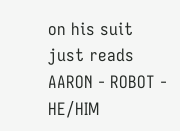on his suit just reads AARON - ROBOT - HE/HIM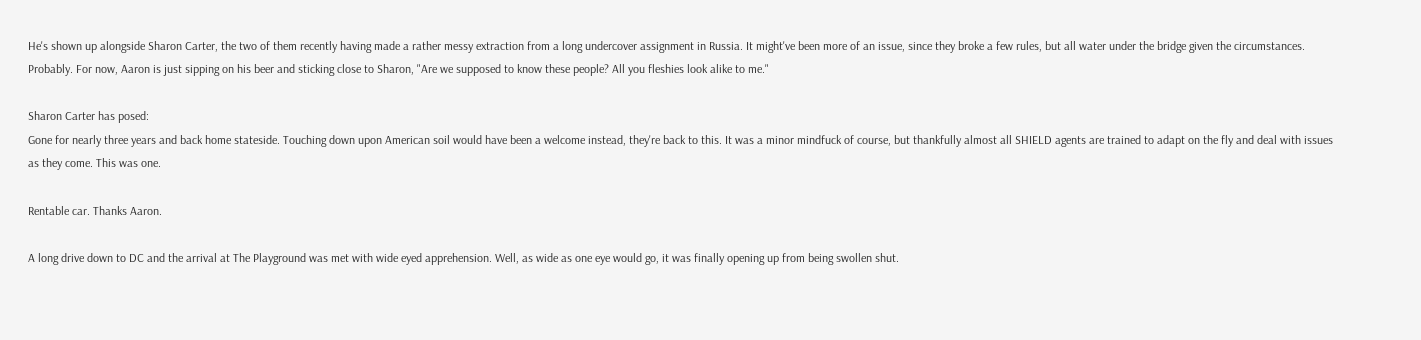He's shown up alongside Sharon Carter, the two of them recently having made a rather messy extraction from a long undercover assignment in Russia. It might've been more of an issue, since they broke a few rules, but all water under the bridge given the circumstances. Probably. For now, Aaron is just sipping on his beer and sticking close to Sharon, "Are we supposed to know these people? All you fleshies look alike to me."

Sharon Carter has posed:
Gone for nearly three years and back home stateside. Touching down upon American soil would have been a welcome instead, they're back to this. It was a minor mindfuck of course, but thankfully almost all SHIELD agents are trained to adapt on the fly and deal with issues as they come. This was one.

Rentable car. Thanks Aaron.

A long drive down to DC and the arrival at The Playground was met with wide eyed apprehension. Well, as wide as one eye would go, it was finally opening up from being swollen shut.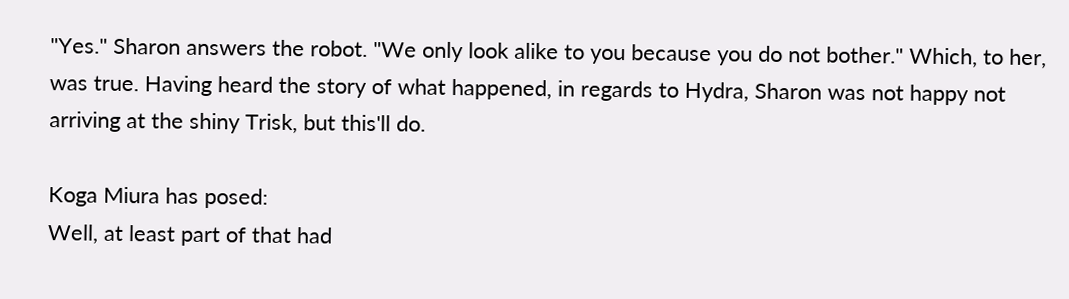"Yes." Sharon answers the robot. "We only look alike to you because you do not bother." Which, to her, was true. Having heard the story of what happened, in regards to Hydra, Sharon was not happy not arriving at the shiny Trisk, but this'll do.

Koga Miura has posed:
Well, at least part of that had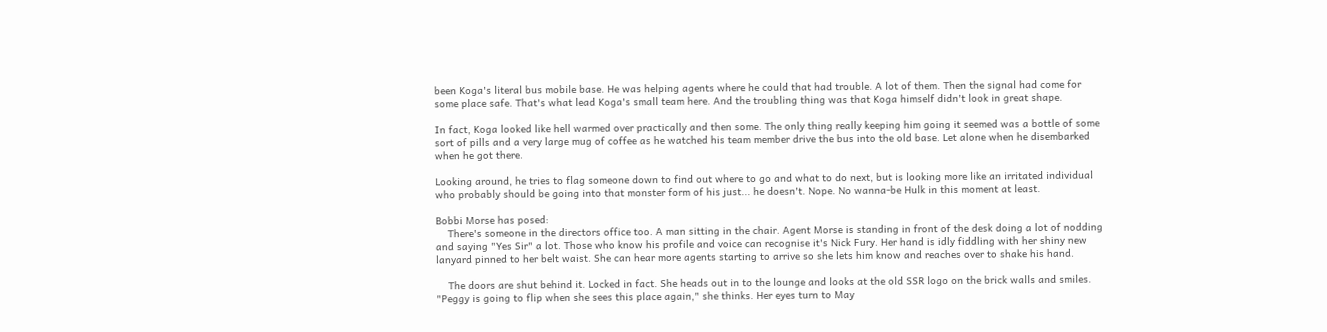been Koga's literal bus mobile base. He was helping agents where he could that had trouble. A lot of them. Then the signal had come for some place safe. That's what lead Koga's small team here. And the troubling thing was that Koga himself didn't look in great shape.

In fact, Koga looked like hell warmed over practically and then some. The only thing really keeping him going it seemed was a bottle of some sort of pills and a very large mug of coffee as he watched his team member drive the bus into the old base. Let alone when he disembarked when he got there.

Looking around, he tries to flag someone down to find out where to go and what to do next, but is looking more like an irritated individual who probably should be going into that monster form of his just... he doesn't. Nope. No wanna-be Hulk in this moment at least.

Bobbi Morse has posed:
    There's someone in the directors office too. A man sitting in the chair. Agent Morse is standing in front of the desk doing a lot of nodding and saying "Yes Sir" a lot. Those who know his profile and voice can recognise it's Nick Fury. Her hand is idly fiddling with her shiny new lanyard pinned to her belt waist. She can hear more agents starting to arrive so she lets him know and reaches over to shake his hand.

    The doors are shut behind it. Locked in fact. She heads out in to the lounge and looks at the old SSR logo on the brick walls and smiles. "Peggy is going to flip when she sees this place again," she thinks. Her eyes turn to May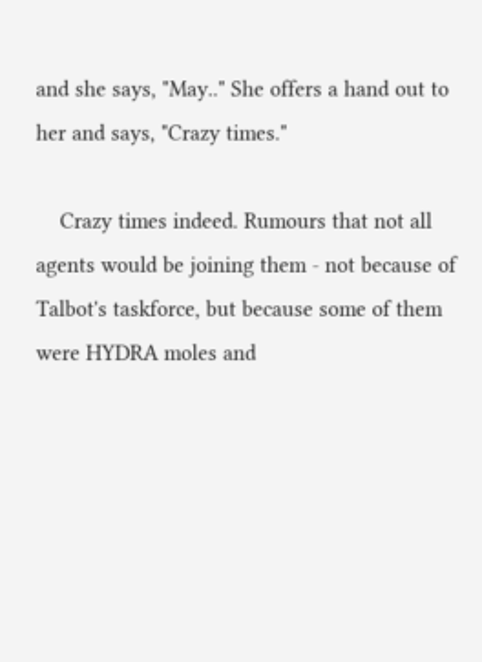and she says, "May.." She offers a hand out to her and says, "Crazy times."

    Crazy times indeed. Rumours that not all agents would be joining them - not because of Talbot's taskforce, but because some of them were HYDRA moles and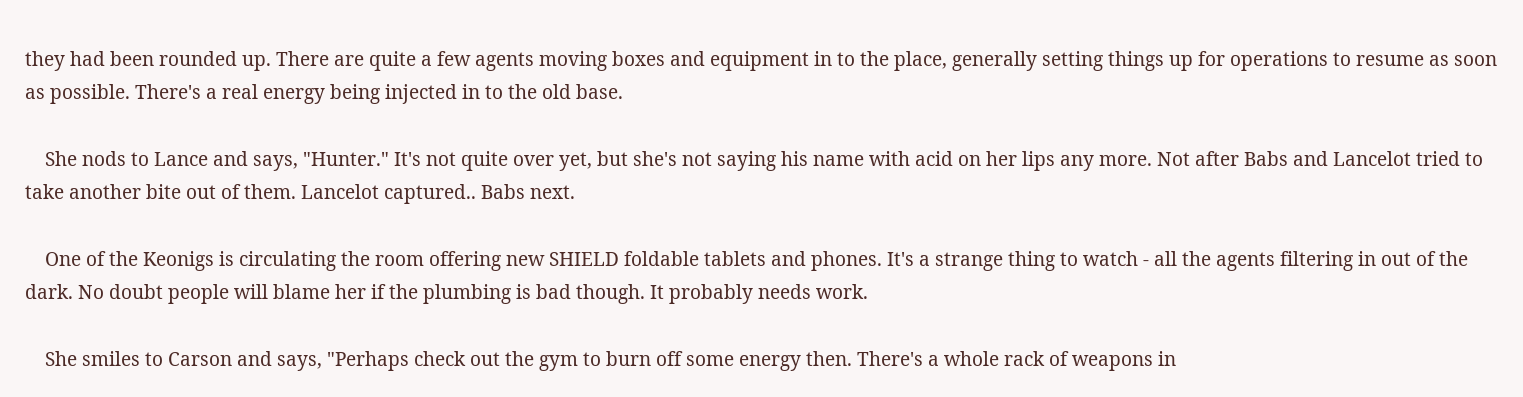they had been rounded up. There are quite a few agents moving boxes and equipment in to the place, generally setting things up for operations to resume as soon as possible. There's a real energy being injected in to the old base.

    She nods to Lance and says, "Hunter." It's not quite over yet, but she's not saying his name with acid on her lips any more. Not after Babs and Lancelot tried to take another bite out of them. Lancelot captured.. Babs next.

    One of the Keonigs is circulating the room offering new SHIELD foldable tablets and phones. It's a strange thing to watch - all the agents filtering in out of the dark. No doubt people will blame her if the plumbing is bad though. It probably needs work.

    She smiles to Carson and says, "Perhaps check out the gym to burn off some energy then. There's a whole rack of weapons in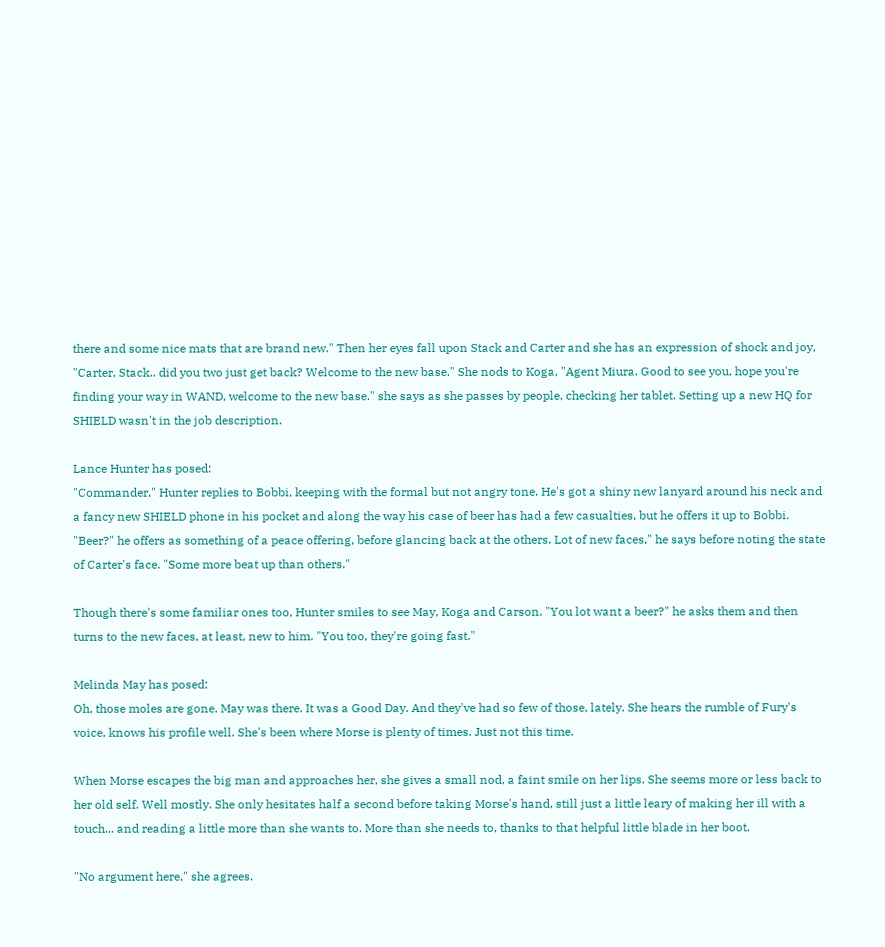there and some nice mats that are brand new." Then her eyes fall upon Stack and Carter and she has an expression of shock and joy, "Carter, Stack.. did you two just get back? Welcome to the new base." She nods to Koga, "Agent Miura. Good to see you, hope you're finding your way in WAND, welcome to the new base." she says as she passes by people, checking her tablet. Setting up a new HQ for SHIELD wasn't in the job description.

Lance Hunter has posed:
"Commander," Hunter replies to Bobbi, keeping with the formal but not angry tone. He's got a shiny new lanyard around his neck and a fancy new SHIELD phone in his pocket and along the way his case of beer has had a few casualties, but he offers it up to Bobbi. "Beer?" he offers as something of a peace offering, before glancing back at the others. Lot of new faces," he says before noting the state of Carter's face. "Some more beat up than others."

Though there's some familiar ones too, Hunter smiles to see May, Koga and Carson. "You lot want a beer?" he asks them and then turns to the new faces, at least, new to him. "You too, they're going fast."

Melinda May has posed:
Oh, those moles are gone. May was there. It was a Good Day. And they've had so few of those, lately. She hears the rumble of Fury's voice, knows his profile well. She's been where Morse is plenty of times. Just not this time.

When Morse escapes the big man and approaches her, she gives a small nod, a faint smile on her lips. She seems more or less back to her old self. Well mostly. She only hesitates half a second before taking Morse's hand, still just a little leary of making her ill with a touch... and reading a little more than she wants to. More than she needs to, thanks to that helpful little blade in her boot.

"No argument here," she agrees.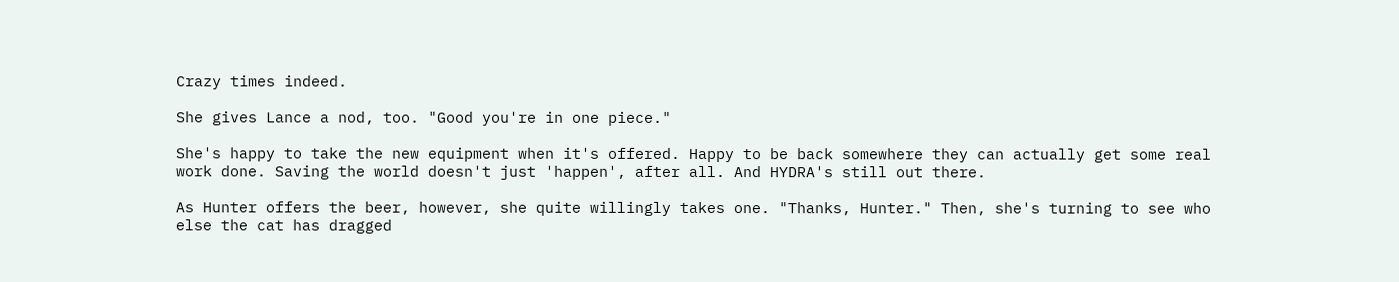Crazy times indeed.

She gives Lance a nod, too. "Good you're in one piece."

She's happy to take the new equipment when it's offered. Happy to be back somewhere they can actually get some real work done. Saving the world doesn't just 'happen', after all. And HYDRA's still out there.

As Hunter offers the beer, however, she quite willingly takes one. "Thanks, Hunter." Then, she's turning to see who else the cat has dragged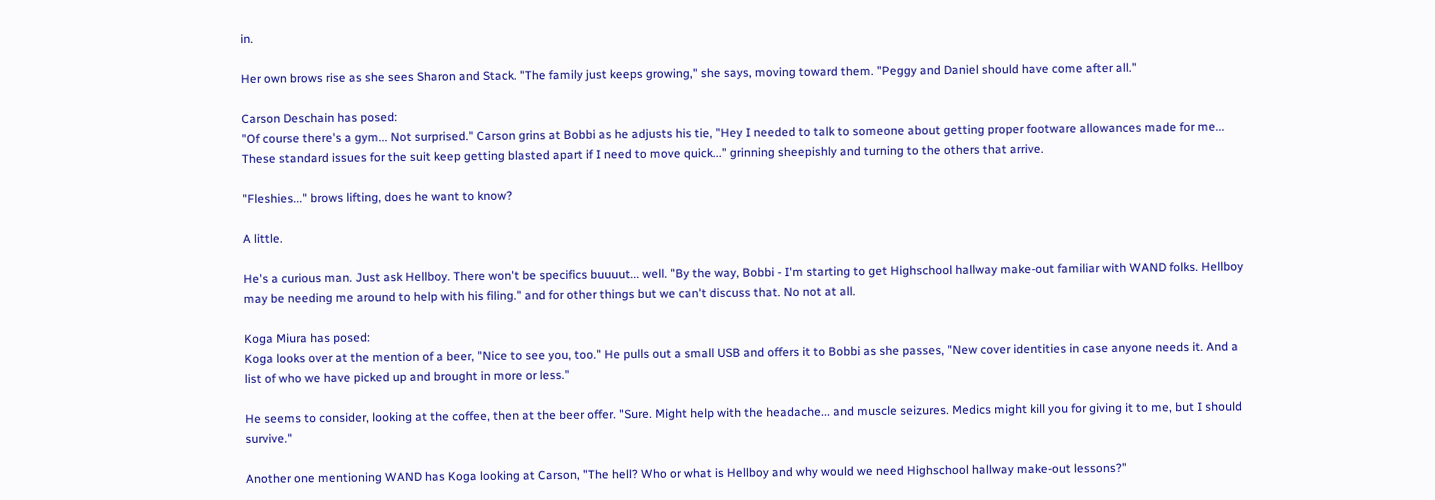in.

Her own brows rise as she sees Sharon and Stack. "The family just keeps growing," she says, moving toward them. "Peggy and Daniel should have come after all."

Carson Deschain has posed:
"Of course there's a gym... Not surprised." Carson grins at Bobbi as he adjusts his tie, "Hey I needed to talk to someone about getting proper footware allowances made for me... These standard issues for the suit keep getting blasted apart if I need to move quick..." grinning sheepishly and turning to the others that arrive.

"Fleshies..." brows lifting, does he want to know?

A little.

He's a curious man. Just ask Hellboy. There won't be specifics buuuut... well. "By the way, Bobbi - I'm starting to get Highschool hallway make-out familiar with WAND folks. Hellboy may be needing me around to help with his filing." and for other things but we can't discuss that. No not at all.

Koga Miura has posed:
Koga looks over at the mention of a beer, "Nice to see you, too." He pulls out a small USB and offers it to Bobbi as she passes, "New cover identities in case anyone needs it. And a list of who we have picked up and brought in more or less."

He seems to consider, looking at the coffee, then at the beer offer. "Sure. Might help with the headache... and muscle seizures. Medics might kill you for giving it to me, but I should survive."

Another one mentioning WAND has Koga looking at Carson, "The hell? Who or what is Hellboy and why would we need Highschool hallway make-out lessons?"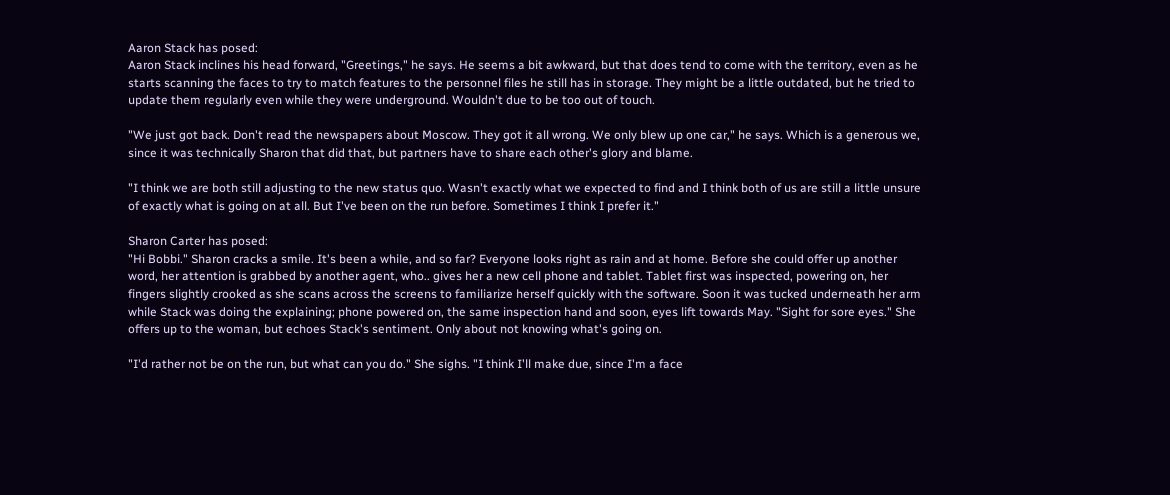Aaron Stack has posed:
Aaron Stack inclines his head forward, "Greetings," he says. He seems a bit awkward, but that does tend to come with the territory, even as he starts scanning the faces to try to match features to the personnel files he still has in storage. They might be a little outdated, but he tried to update them regularly even while they were underground. Wouldn't due to be too out of touch.

"We just got back. Don't read the newspapers about Moscow. They got it all wrong. We only blew up one car," he says. Which is a generous we, since it was technically Sharon that did that, but partners have to share each other's glory and blame.

"I think we are both still adjusting to the new status quo. Wasn't exactly what we expected to find and I think both of us are still a little unsure of exactly what is going on at all. But I've been on the run before. Sometimes I think I prefer it."

Sharon Carter has posed:
"Hi Bobbi." Sharon cracks a smile. It's been a while, and so far? Everyone looks right as rain and at home. Before she could offer up another word, her attention is grabbed by another agent, who.. gives her a new cell phone and tablet. Tablet first was inspected, powering on, her fingers slightly crooked as she scans across the screens to familiarize herself quickly with the software. Soon it was tucked underneath her arm while Stack was doing the explaining; phone powered on, the same inspection hand and soon, eyes lift towards May. "Sight for sore eyes." She offers up to the woman, but echoes Stack's sentiment. Only about not knowing what's going on.

"I'd rather not be on the run, but what can you do." She sighs. "I think I'll make due, since I'm a face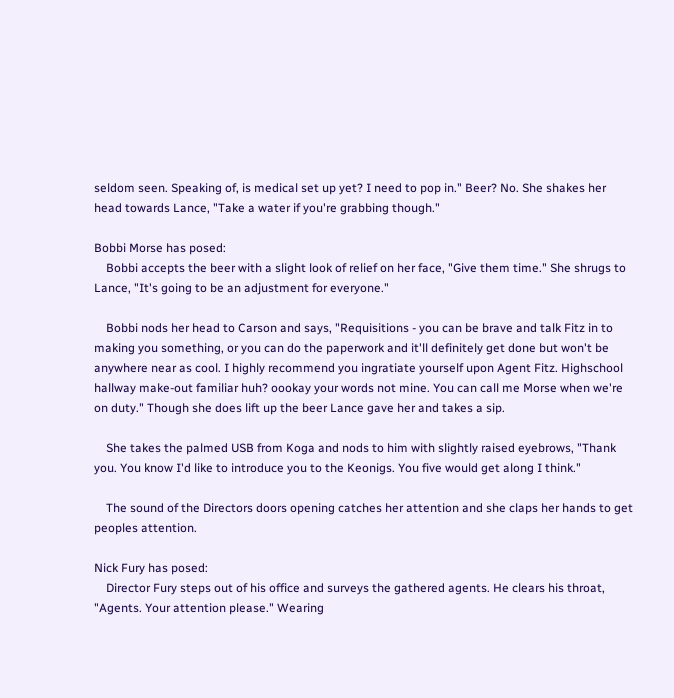seldom seen. Speaking of, is medical set up yet? I need to pop in." Beer? No. She shakes her head towards Lance, "Take a water if you're grabbing though."

Bobbi Morse has posed:
    Bobbi accepts the beer with a slight look of relief on her face, "Give them time." She shrugs to Lance, "It's going to be an adjustment for everyone."

    Bobbi nods her head to Carson and says, "Requisitions - you can be brave and talk Fitz in to making you something, or you can do the paperwork and it'll definitely get done but won't be anywhere near as cool. I highly recommend you ingratiate yourself upon Agent Fitz. Highschool hallway make-out familiar huh? oookay your words not mine. You can call me Morse when we're on duty." Though she does lift up the beer Lance gave her and takes a sip.

    She takes the palmed USB from Koga and nods to him with slightly raised eyebrows, "Thank you. You know I'd like to introduce you to the Keonigs. You five would get along I think."

    The sound of the Directors doors opening catches her attention and she claps her hands to get peoples attention.

Nick Fury has posed:
    Director Fury steps out of his office and surveys the gathered agents. He clears his throat, "Agents. Your attention please." Wearing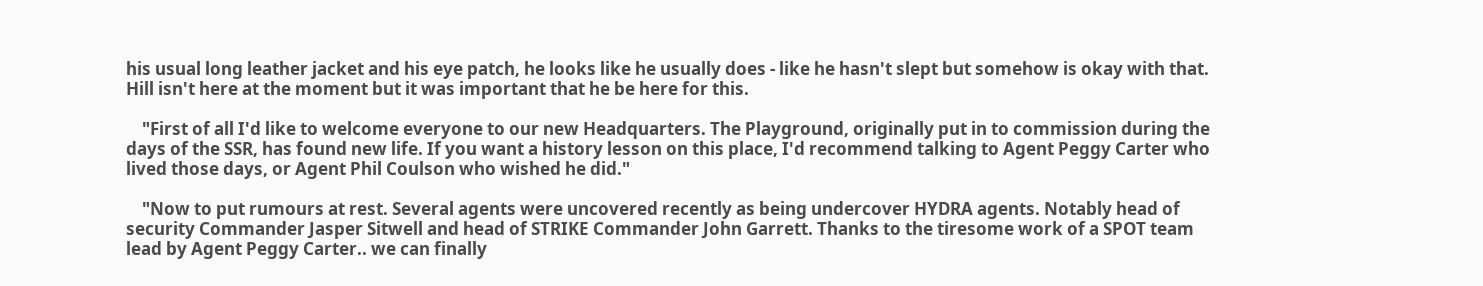his usual long leather jacket and his eye patch, he looks like he usually does - like he hasn't slept but somehow is okay with that. Hill isn't here at the moment but it was important that he be here for this.

    "First of all I'd like to welcome everyone to our new Headquarters. The Playground, originally put in to commission during the days of the SSR, has found new life. If you want a history lesson on this place, I'd recommend talking to Agent Peggy Carter who lived those days, or Agent Phil Coulson who wished he did."

    "Now to put rumours at rest. Several agents were uncovered recently as being undercover HYDRA agents. Notably head of security Commander Jasper Sitwell and head of STRIKE Commander John Garrett. Thanks to the tiresome work of a SPOT team lead by Agent Peggy Carter.. we can finally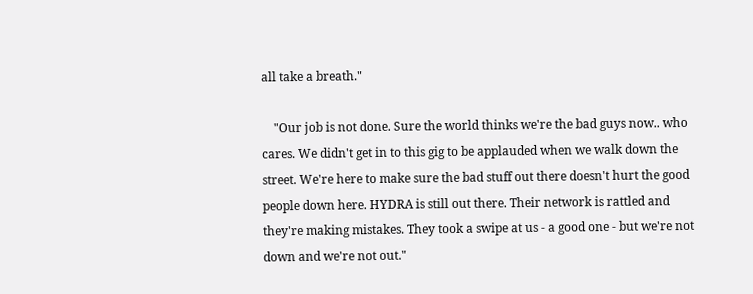all take a breath."

    "Our job is not done. Sure the world thinks we're the bad guys now.. who cares. We didn't get in to this gig to be applauded when we walk down the street. We're here to make sure the bad stuff out there doesn't hurt the good people down here. HYDRA is still out there. Their network is rattled and they're making mistakes. They took a swipe at us - a good one - but we're not down and we're not out."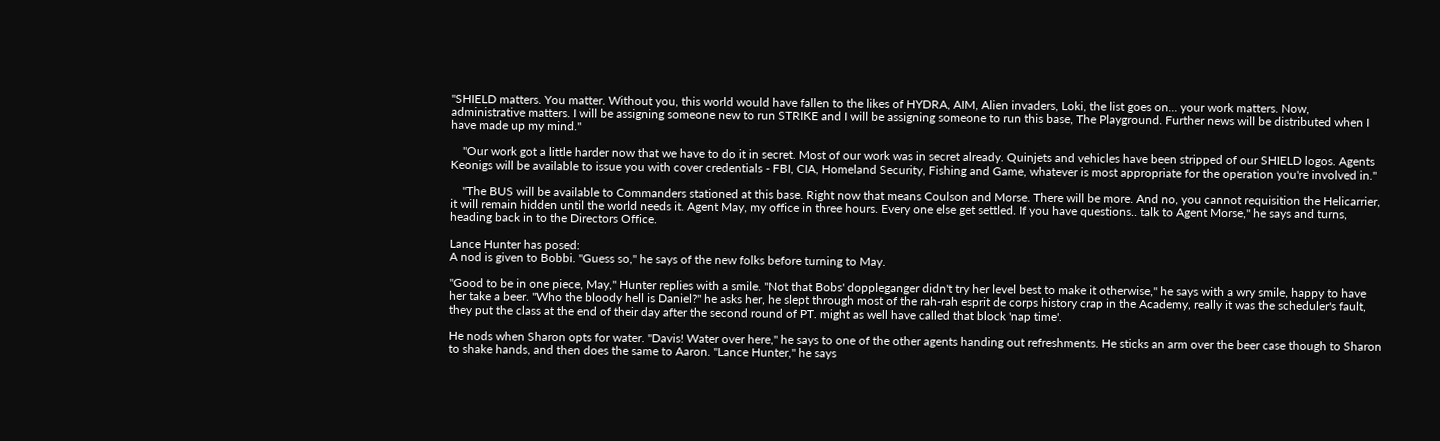"SHIELD matters. You matter. Without you, this world would have fallen to the likes of HYDRA, AIM, Alien invaders, Loki, the list goes on... your work matters. Now, administrative matters. I will be assigning someone new to run STRIKE and I will be assigning someone to run this base, The Playground. Further news will be distributed when I have made up my mind."

    "Our work got a little harder now that we have to do it in secret. Most of our work was in secret already. Quinjets and vehicles have been stripped of our SHIELD logos. Agents Keonigs will be available to issue you with cover credentials - FBI, CIA, Homeland Security, Fishing and Game, whatever is most appropriate for the operation you're involved in."

    "The BUS will be available to Commanders stationed at this base. Right now that means Coulson and Morse. There will be more. And no, you cannot requisition the Helicarrier, it will remain hidden until the world needs it. Agent May, my office in three hours. Every one else get settled. If you have questions.. talk to Agent Morse," he says and turns, heading back in to the Directors Office.

Lance Hunter has posed:
A nod is given to Bobbi. "Guess so," he says of the new folks before turning to May.

"Good to be in one piece, May," Hunter replies with a smile. "Not that Bobs' doppleganger didn't try her level best to make it otherwise," he says with a wry smile, happy to have her take a beer. "Who the bloody hell is Daniel?" he asks her, he slept through most of the rah-rah esprit de corps history crap in the Academy, really it was the scheduler's fault, they put the class at the end of their day after the second round of PT. might as well have called that block 'nap time'.

He nods when Sharon opts for water. "Davis! Water over here," he says to one of the other agents handing out refreshments. He sticks an arm over the beer case though to Sharon to shake hands, and then does the same to Aaron. "Lance Hunter," he says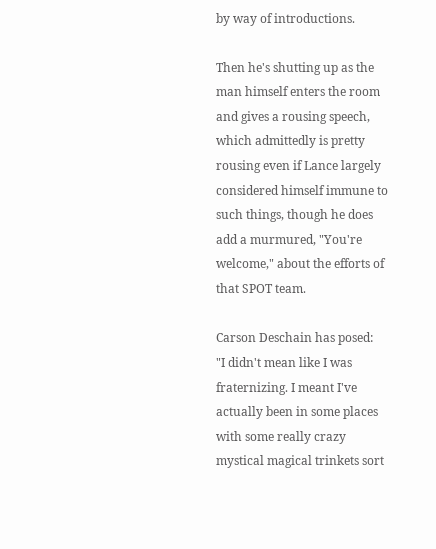by way of introductions.

Then he's shutting up as the man himself enters the room and gives a rousing speech, which admittedly is pretty rousing even if Lance largely considered himself immune to such things, though he does add a murmured, "You're welcome," about the efforts of that SPOT team.

Carson Deschain has posed:
"I didn't mean like I was fraternizing. I meant I've actually been in some places with some really crazy mystical magical trinkets sort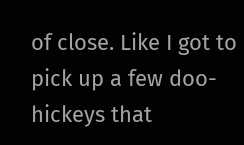of close. Like I got to pick up a few doo-hickeys that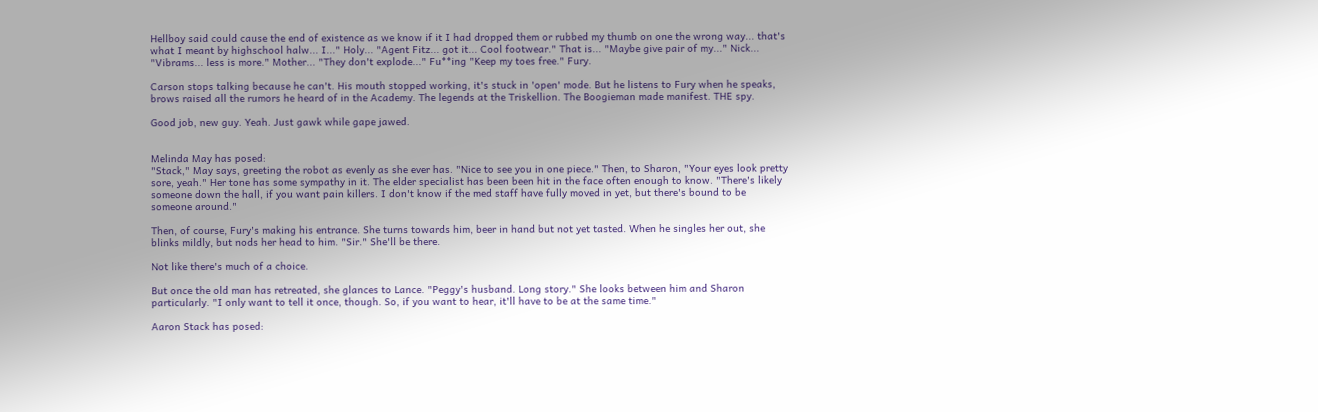Hellboy said could cause the end of existence as we know if it I had dropped them or rubbed my thumb on one the wrong way... that's what I meant by highschool halw... I..." Holy... "Agent Fitz... got it... Cool footwear." That is... "Maybe give pair of my..." Nick... "Vibrams... less is more." Mother... "They don't explode..." Fu**ing "Keep my toes free." Fury.

Carson stops talking because he can't. His mouth stopped working, it's stuck in 'open' mode. But he listens to Fury when he speaks, brows raised all the rumors he heard of in the Academy. The legends at the Triskellion. The Boogieman made manifest. THE spy.

Good job, new guy. Yeah. Just gawk while gape jawed.


Melinda May has posed:
"Stack," May says, greeting the robot as evenly as she ever has. "Nice to see you in one piece." Then, to Sharon, "Your eyes look pretty sore, yeah." Her tone has some sympathy in it. The elder specialist has been been hit in the face often enough to know. "There's likely someone down the hall, if you want pain killers. I don't know if the med staff have fully moved in yet, but there's bound to be someone around."

Then, of course, Fury's making his entrance. She turns towards him, beer in hand but not yet tasted. When he singles her out, she blinks mildly, but nods her head to him. "Sir." She'll be there.

Not like there's much of a choice.

But once the old man has retreated, she glances to Lance. "Peggy's husband. Long story." She looks between him and Sharon particularly. "I only want to tell it once, though. So, if you want to hear, it'll have to be at the same time."

Aaron Stack has posed: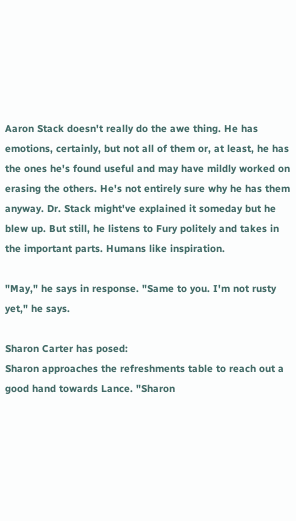Aaron Stack doesn't really do the awe thing. He has emotions, certainly, but not all of them or, at least, he has the ones he's found useful and may have mildly worked on erasing the others. He's not entirely sure why he has them anyway. Dr. Stack might've explained it someday but he blew up. But still, he listens to Fury politely and takes in the important parts. Humans like inspiration.

"May," he says in response. "Same to you. I'm not rusty yet," he says.

Sharon Carter has posed:
Sharon approaches the refreshments table to reach out a good hand towards Lance. "Sharon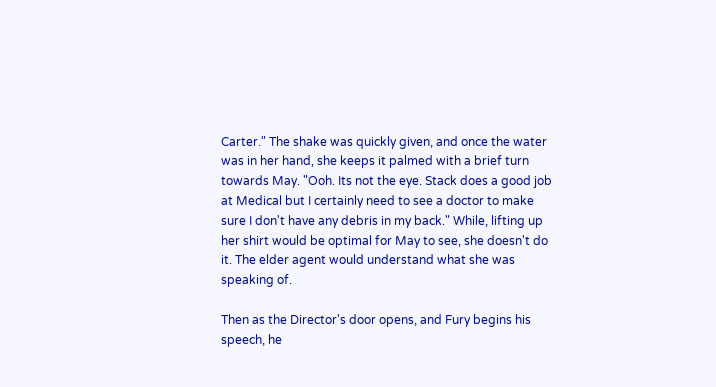Carter." The shake was quickly given, and once the water was in her hand, she keeps it palmed with a brief turn towards May. "Ooh. Its not the eye. Stack does a good job at Medical but I certainly need to see a doctor to make sure I don't have any debris in my back." While, lifting up her shirt would be optimal for May to see, she doesn't do it. The elder agent would understand what she was speaking of.

Then as the Director's door opens, and Fury begins his speech, he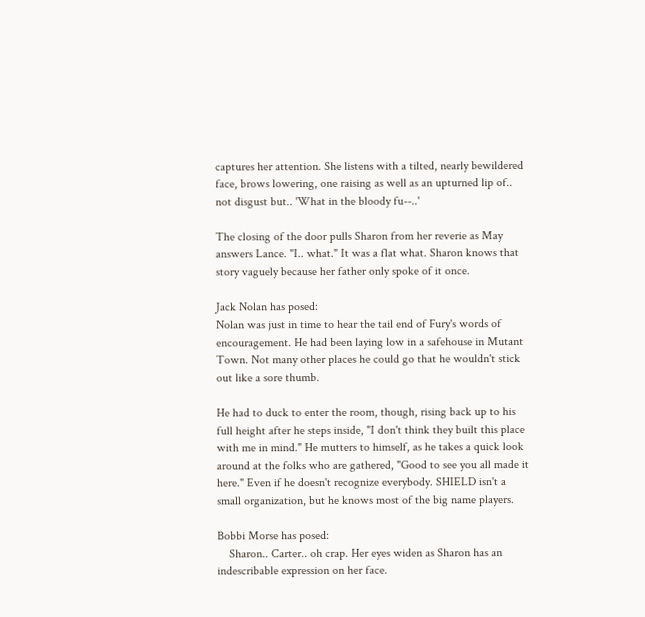captures her attention. She listens with a tilted, nearly bewildered face, brows lowering, one raising as well as an upturned lip of.. not disgust but.. 'What in the bloody fu--..'

The closing of the door pulls Sharon from her reverie as May answers Lance. "I.. what." It was a flat what. Sharon knows that story vaguely because her father only spoke of it once.

Jack Nolan has posed:
Nolan was just in time to hear the tail end of Fury's words of encouragement. He had been laying low in a safehouse in Mutant Town. Not many other places he could go that he wouldn't stick out like a sore thumb.

He had to duck to enter the room, though, rising back up to his full height after he steps inside, "I don't think they built this place with me in mind." He mutters to himself, as he takes a quick look around at the folks who are gathered, "Good to see you all made it here." Even if he doesn't recognize everybody. SHIELD isn't a small organization, but he knows most of the big name players.

Bobbi Morse has posed:
    Sharon.. Carter.. oh crap. Her eyes widen as Sharon has an indescribable expression on her face.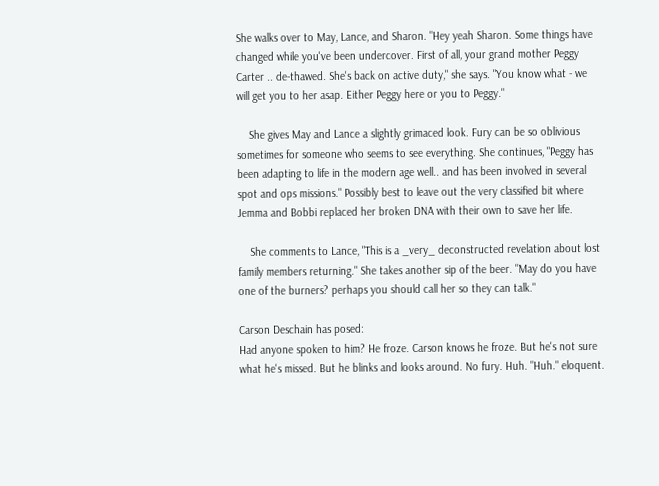She walks over to May, Lance, and Sharon. "Hey yeah Sharon. Some things have changed while you've been undercover. First of all, your grand mother Peggy Carter .. de-thawed. She's back on active duty," she says. "You know what - we will get you to her asap. Either Peggy here or you to Peggy."

    She gives May and Lance a slightly grimaced look. Fury can be so oblivious sometimes for someone who seems to see everything. She continues, "Peggy has been adapting to life in the modern age well.. and has been involved in several spot and ops missions." Possibly best to leave out the very classified bit where Jemma and Bobbi replaced her broken DNA with their own to save her life.

    She comments to Lance, "This is a _very_ deconstructed revelation about lost family members returning." She takes another sip of the beer. "May do you have one of the burners? perhaps you should call her so they can talk."

Carson Deschain has posed:
Had anyone spoken to him? He froze. Carson knows he froze. But he's not sure what he's missed. But he blinks and looks around. No fury. Huh. "Huh." eloquent.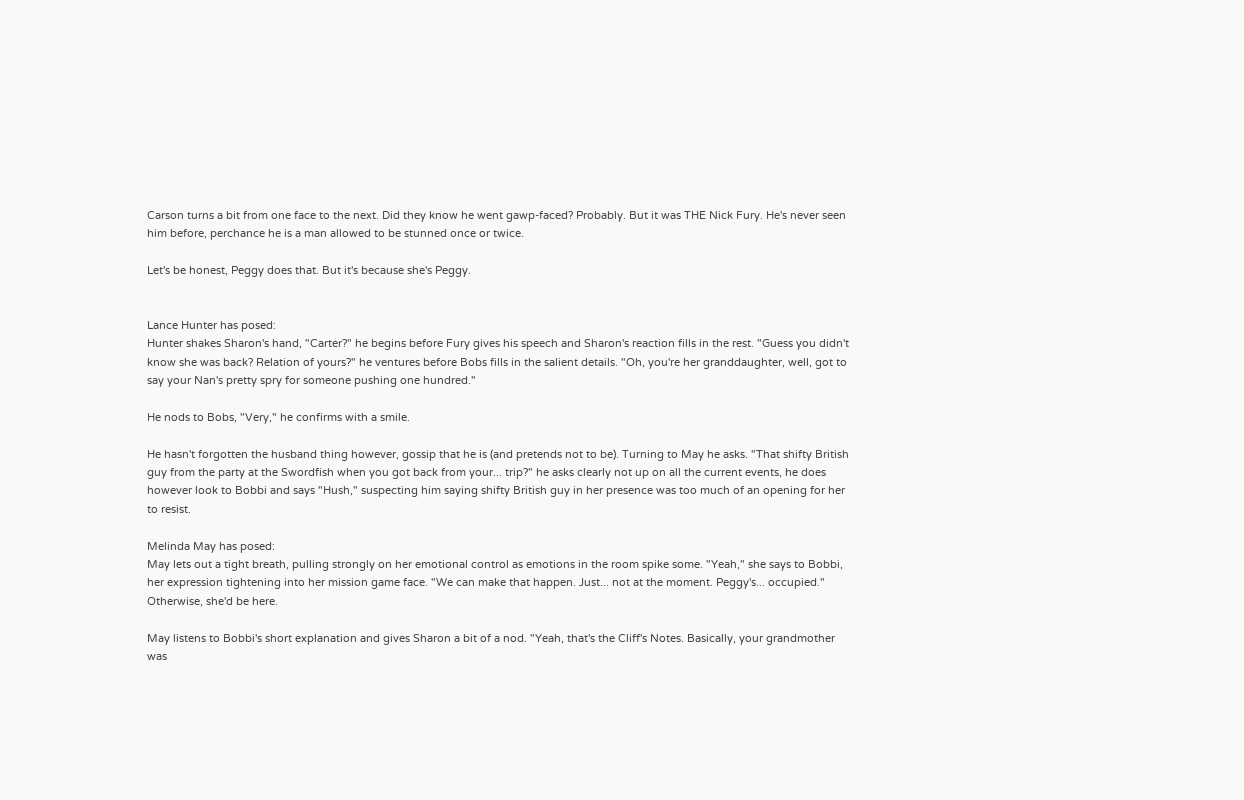Carson turns a bit from one face to the next. Did they know he went gawp-faced? Probably. But it was THE Nick Fury. He's never seen him before, perchance he is a man allowed to be stunned once or twice.

Let's be honest, Peggy does that. But it's because she's Peggy.


Lance Hunter has posed:
Hunter shakes Sharon's hand, "Carter?" he begins before Fury gives his speech and Sharon's reaction fills in the rest. "Guess you didn't know she was back? Relation of yours?" he ventures before Bobs fills in the salient details. "Oh, you're her granddaughter, well, got to say your Nan's pretty spry for someone pushing one hundred."

He nods to Bobs, "Very," he confirms with a smile.

He hasn't forgotten the husband thing however, gossip that he is (and pretends not to be). Turning to May he asks. "That shifty British guy from the party at the Swordfish when you got back from your... trip?" he asks clearly not up on all the current events, he does however look to Bobbi and says "Hush," suspecting him saying shifty British guy in her presence was too much of an opening for her to resist.

Melinda May has posed:
May lets out a tight breath, pulling strongly on her emotional control as emotions in the room spike some. "Yeah," she says to Bobbi, her expression tightening into her mission game face. "We can make that happen. Just... not at the moment. Peggy's... occupied." Otherwise, she'd be here.

May listens to Bobbi's short explanation and gives Sharon a bit of a nod. "Yeah, that's the Cliff's Notes. Basically, your grandmother was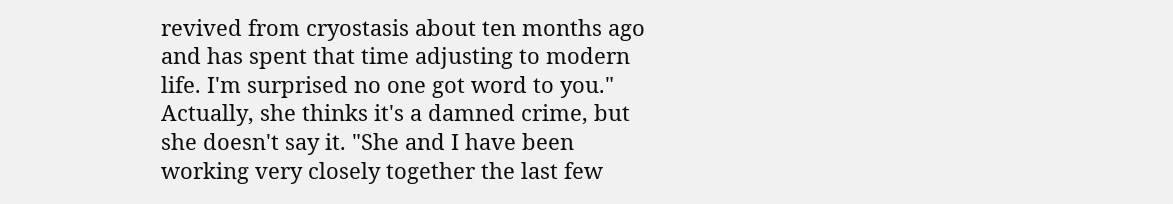revived from cryostasis about ten months ago and has spent that time adjusting to modern life. I'm surprised no one got word to you." Actually, she thinks it's a damned crime, but she doesn't say it. "She and I have been working very closely together the last few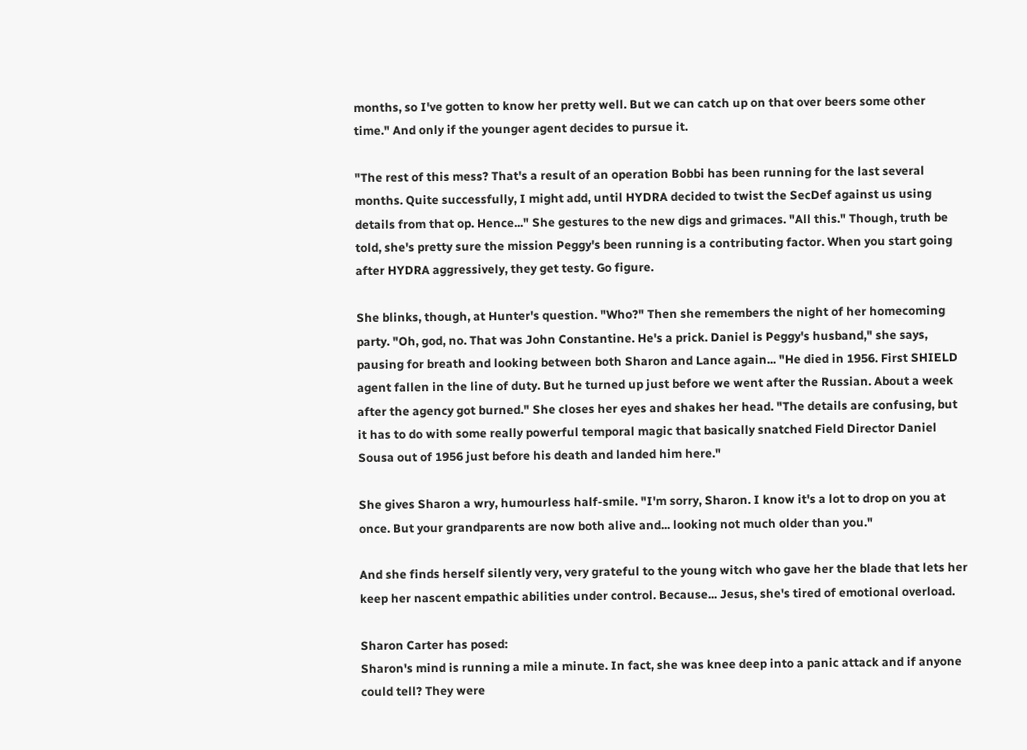months, so I've gotten to know her pretty well. But we can catch up on that over beers some other time." And only if the younger agent decides to pursue it.

"The rest of this mess? That's a result of an operation Bobbi has been running for the last several months. Quite successfully, I might add, until HYDRA decided to twist the SecDef against us using details from that op. Hence..." She gestures to the new digs and grimaces. "All this." Though, truth be told, she's pretty sure the mission Peggy's been running is a contributing factor. When you start going after HYDRA aggressively, they get testy. Go figure.

She blinks, though, at Hunter's question. "Who?" Then she remembers the night of her homecoming party. "Oh, god, no. That was John Constantine. He's a prick. Daniel is Peggy's husband," she says, pausing for breath and looking between both Sharon and Lance again... "He died in 1956. First SHIELD agent fallen in the line of duty. But he turned up just before we went after the Russian. About a week after the agency got burned." She closes her eyes and shakes her head. "The details are confusing, but it has to do with some really powerful temporal magic that basically snatched Field Director Daniel Sousa out of 1956 just before his death and landed him here."

She gives Sharon a wry, humourless half-smile. "I'm sorry, Sharon. I know it's a lot to drop on you at once. But your grandparents are now both alive and... looking not much older than you."

And she finds herself silently very, very grateful to the young witch who gave her the blade that lets her keep her nascent empathic abilities under control. Because... Jesus, she's tired of emotional overload.

Sharon Carter has posed:
Sharon's mind is running a mile a minute. In fact, she was knee deep into a panic attack and if anyone could tell? They were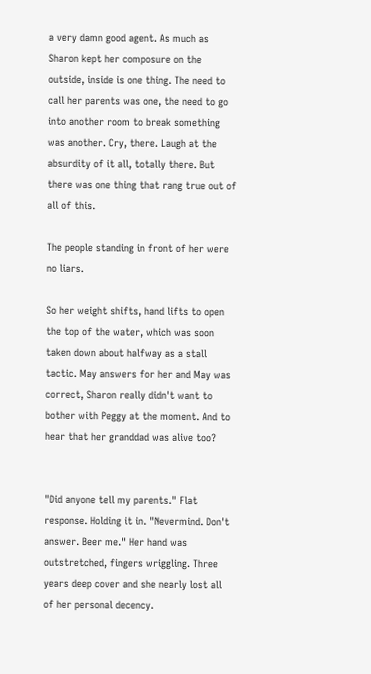a very damn good agent. As much as Sharon kept her composure on the outside, inside is one thing. The need to call her parents was one, the need to go into another room to break something was another. Cry, there. Laugh at the absurdity of it all, totally there. But there was one thing that rang true out of all of this.

The people standing in front of her were no liars.

So her weight shifts, hand lifts to open the top of the water, which was soon taken down about halfway as a stall tactic. May answers for her and May was correct, Sharon really didn't want to bother with Peggy at the moment. And to hear that her granddad was alive too?


"Did anyone tell my parents." Flat response. Holding it in. "Nevermind. Don't answer. Beer me." Her hand was outstretched, fingers wriggling. Three years deep cover and she nearly lost all of her personal decency.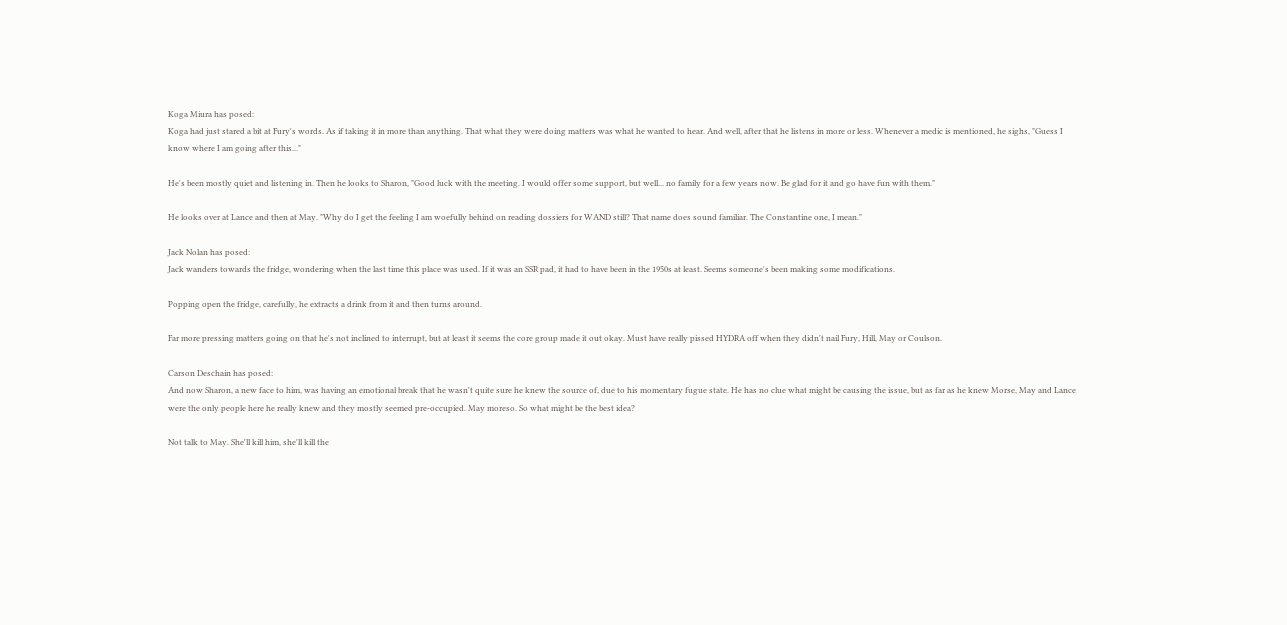Koga Miura has posed:
Koga had just stared a bit at Fury's words. As if taking it in more than anything. That what they were doing matters was what he wanted to hear. And well, after that he listens in more or less. Whenever a medic is mentioned, he sighs, "Guess I know where I am going after this..."

He's been mostly quiet and listening in. Then he looks to Sharon, "Good luck with the meeting. I would offer some support, but well... no family for a few years now. Be glad for it and go have fun with them."

He looks over at Lance and then at May. "Why do I get the feeling I am woefully behind on reading dossiers for WAND still? That name does sound familiar. The Constantine one, I mean."

Jack Nolan has posed:
Jack wanders towards the fridge, wondering when the last time this place was used. If it was an SSR pad, it had to have been in the 1950s at least. Seems someone's been making some modifications.

Popping open the fridge, carefully, he extracts a drink from it and then turns around.

Far more pressing matters going on that he's not inclined to interrupt, but at least it seems the core group made it out okay. Must have really pissed HYDRA off when they didn't nail Fury, Hill, May or Coulson.

Carson Deschain has posed:
And now Sharon, a new face to him, was having an emotional break that he wasn't quite sure he knew the source of, due to his momentary fugue state. He has no clue what might be causing the issue, but as far as he knew Morse, May and Lance were the only people here he really knew and they mostly seemed pre-occupied. May moreso. So what might be the best idea?

Not talk to May. She'll kill him, she'll kill the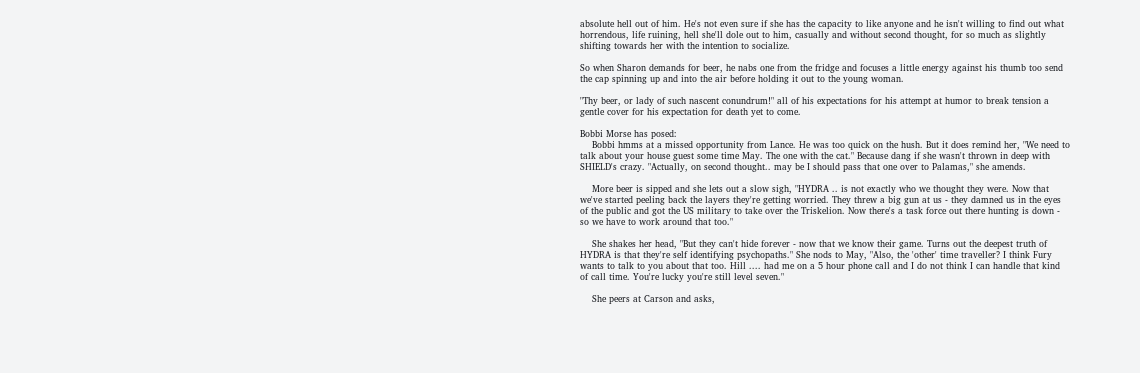absolute hell out of him. He's not even sure if she has the capacity to like anyone and he isn't willing to find out what horrendous, life ruining, hell she'll dole out to him, casually and without second thought, for so much as slightly shifting towards her with the intention to socialize.

So when Sharon demands for beer, he nabs one from the fridge and focuses a little energy against his thumb too send the cap spinning up and into the air before holding it out to the young woman.

"Thy beer, or lady of such nascent conundrum!" all of his expectations for his attempt at humor to break tension a gentle cover for his expectation for death yet to come.

Bobbi Morse has posed:
    Bobbi hmms at a missed opportunity from Lance. He was too quick on the hush. But it does remind her, "We need to talk about your house guest some time May. The one with the cat." Because dang if she wasn't thrown in deep with SHIELD's crazy. "Actually, on second thought.. may be I should pass that one over to Palamas," she amends.

    More beer is sipped and she lets out a slow sigh, "HYDRA .. is not exactly who we thought they were. Now that we've started peeling back the layers they're getting worried. They threw a big gun at us - they damned us in the eyes of the public and got the US military to take over the Triskelion. Now there's a task force out there hunting is down - so we have to work around that too."

    She shakes her head, "But they can't hide forever - now that we know their game. Turns out the deepest truth of HYDRA is that they're self identifying psychopaths." She nods to May, "Also, the 'other' time traveller? I think Fury wants to talk to you about that too. Hill .... had me on a 5 hour phone call and I do not think I can handle that kind of call time. You're lucky you're still level seven."

    She peers at Carson and asks,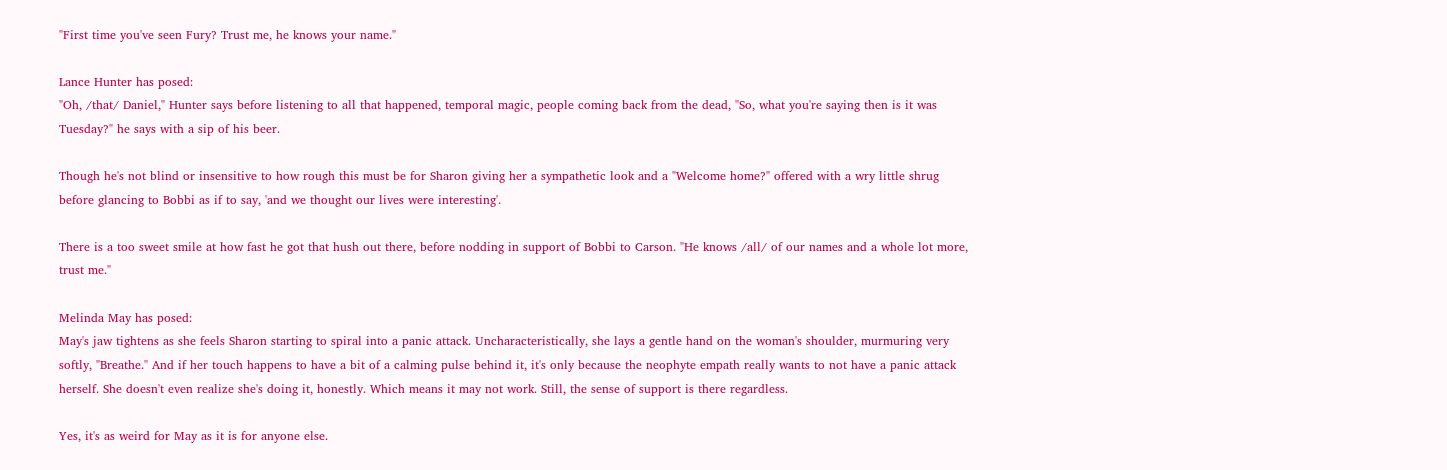"First time you've seen Fury? Trust me, he knows your name."

Lance Hunter has posed:
"Oh, /that/ Daniel," Hunter says before listening to all that happened, temporal magic, people coming back from the dead, "So, what you're saying then is it was Tuesday?" he says with a sip of his beer.

Though he's not blind or insensitive to how rough this must be for Sharon giving her a sympathetic look and a "Welcome home?" offered with a wry little shrug before glancing to Bobbi as if to say, 'and we thought our lives were interesting'.

There is a too sweet smile at how fast he got that hush out there, before nodding in support of Bobbi to Carson. "He knows /all/ of our names and a whole lot more, trust me."

Melinda May has posed:
May's jaw tightens as she feels Sharon starting to spiral into a panic attack. Uncharacteristically, she lays a gentle hand on the woman's shoulder, murmuring very softly, "Breathe." And if her touch happens to have a bit of a calming pulse behind it, it's only because the neophyte empath really wants to not have a panic attack herself. She doesn't even realize she's doing it, honestly. Which means it may not work. Still, the sense of support is there regardless.

Yes, it's as weird for May as it is for anyone else.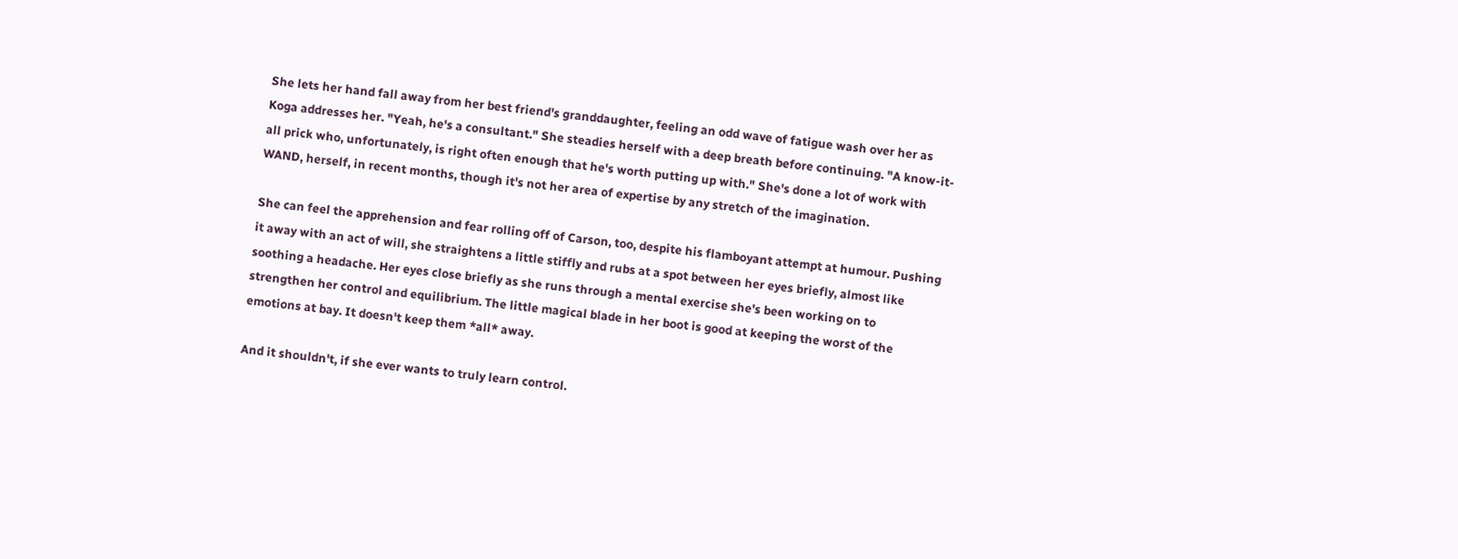She lets her hand fall away from her best friend's granddaughter, feeling an odd wave of fatigue wash over her as Koga addresses her. "Yeah, he's a consultant." She steadies herself with a deep breath before continuing. "A know-it-all prick who, unfortunately, is right often enough that he's worth putting up with." She's done a lot of work with WAND, herself, in recent months, though it's not her area of expertise by any stretch of the imagination.

She can feel the apprehension and fear rolling off of Carson, too, despite his flamboyant attempt at humour. Pushing it away with an act of will, she straightens a little stiffly and rubs at a spot between her eyes briefly, almost like soothing a headache. Her eyes close briefly as she runs through a mental exercise she's been working on to strengthen her control and equilibrium. The little magical blade in her boot is good at keeping the worst of the emotions at bay. It doesn't keep them *all* away.

And it shouldn't, if she ever wants to truly learn control.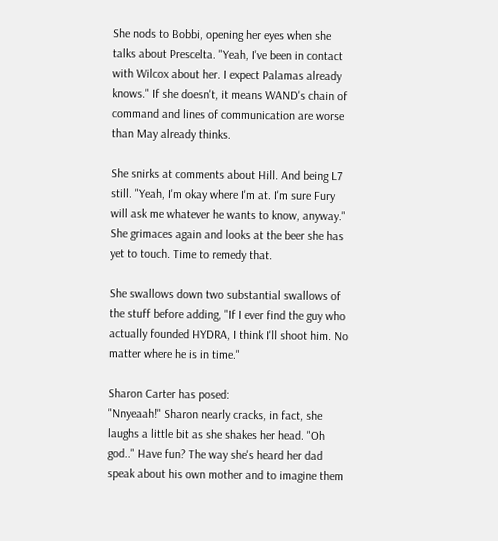She nods to Bobbi, opening her eyes when she talks about Prescelta. "Yeah, I've been in contact with Wilcox about her. I expect Palamas already knows." If she doesn't, it means WAND's chain of command and lines of communication are worse than May already thinks.

She snirks at comments about Hill. And being L7 still. "Yeah, I'm okay where I'm at. I'm sure Fury will ask me whatever he wants to know, anyway." She grimaces again and looks at the beer she has yet to touch. Time to remedy that.

She swallows down two substantial swallows of the stuff before adding, "If I ever find the guy who actually founded HYDRA, I think I'll shoot him. No matter where he is in time."

Sharon Carter has posed:
"Nnyeaah!" Sharon nearly cracks, in fact, she laughs a little bit as she shakes her head. "Oh god.." Have fun? The way she's heard her dad speak about his own mother and to imagine them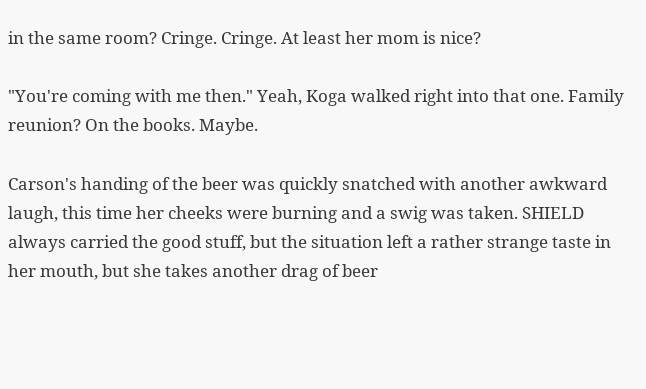in the same room? Cringe. Cringe. At least her mom is nice?

"You're coming with me then." Yeah, Koga walked right into that one. Family reunion? On the books. Maybe.

Carson's handing of the beer was quickly snatched with another awkward laugh, this time her cheeks were burning and a swig was taken. SHIELD always carried the good stuff, but the situation left a rather strange taste in her mouth, but she takes another drag of beer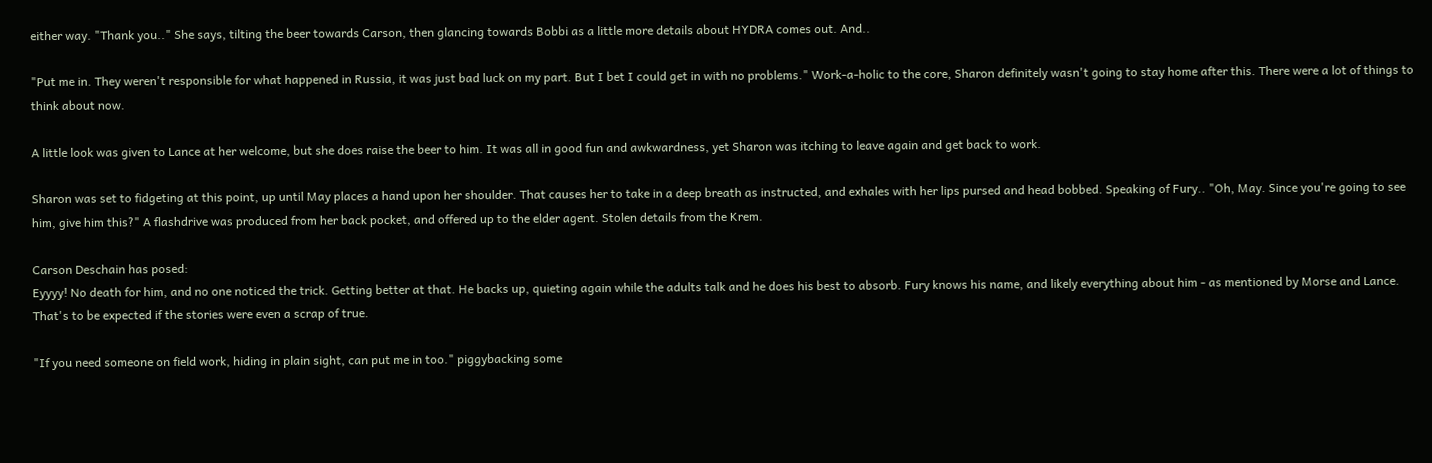either way. "Thank you.." She says, tilting the beer towards Carson, then glancing towards Bobbi as a little more details about HYDRA comes out. And..

"Put me in. They weren't responsible for what happened in Russia, it was just bad luck on my part. But I bet I could get in with no problems." Work-a-holic to the core, Sharon definitely wasn't going to stay home after this. There were a lot of things to think about now.

A little look was given to Lance at her welcome, but she does raise the beer to him. It was all in good fun and awkwardness, yet Sharon was itching to leave again and get back to work.

Sharon was set to fidgeting at this point, up until May places a hand upon her shoulder. That causes her to take in a deep breath as instructed, and exhales with her lips pursed and head bobbed. Speaking of Fury.. "Oh, May. Since you're going to see him, give him this?" A flashdrive was produced from her back pocket, and offered up to the elder agent. Stolen details from the Krem.

Carson Deschain has posed:
Eyyyy! No death for him, and no one noticed the trick. Getting better at that. He backs up, quieting again while the adults talk and he does his best to absorb. Fury knows his name, and likely everything about him - as mentioned by Morse and Lance. That's to be expected if the stories were even a scrap of true.

"If you need someone on field work, hiding in plain sight, can put me in too." piggybacking some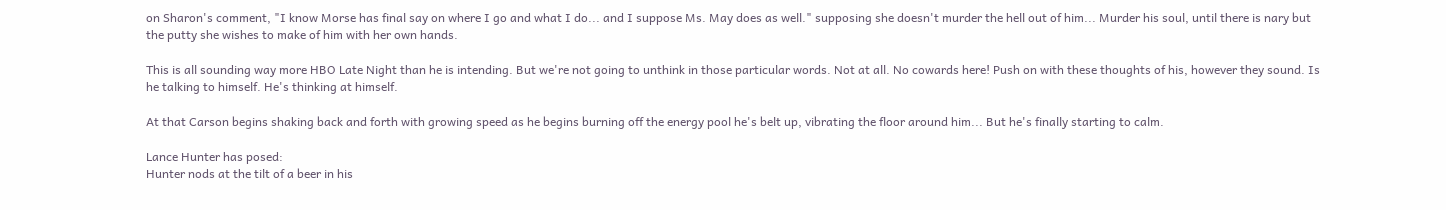on Sharon's comment, "I know Morse has final say on where I go and what I do... and I suppose Ms. May does as well." supposing she doesn't murder the hell out of him... Murder his soul, until there is nary but the putty she wishes to make of him with her own hands.

This is all sounding way more HBO Late Night than he is intending. But we're not going to unthink in those particular words. Not at all. No cowards here! Push on with these thoughts of his, however they sound. Is he talking to himself. He's thinking at himself.

At that Carson begins shaking back and forth with growing speed as he begins burning off the energy pool he's belt up, vibrating the floor around him... But he's finally starting to calm.

Lance Hunter has posed:
Hunter nods at the tilt of a beer in his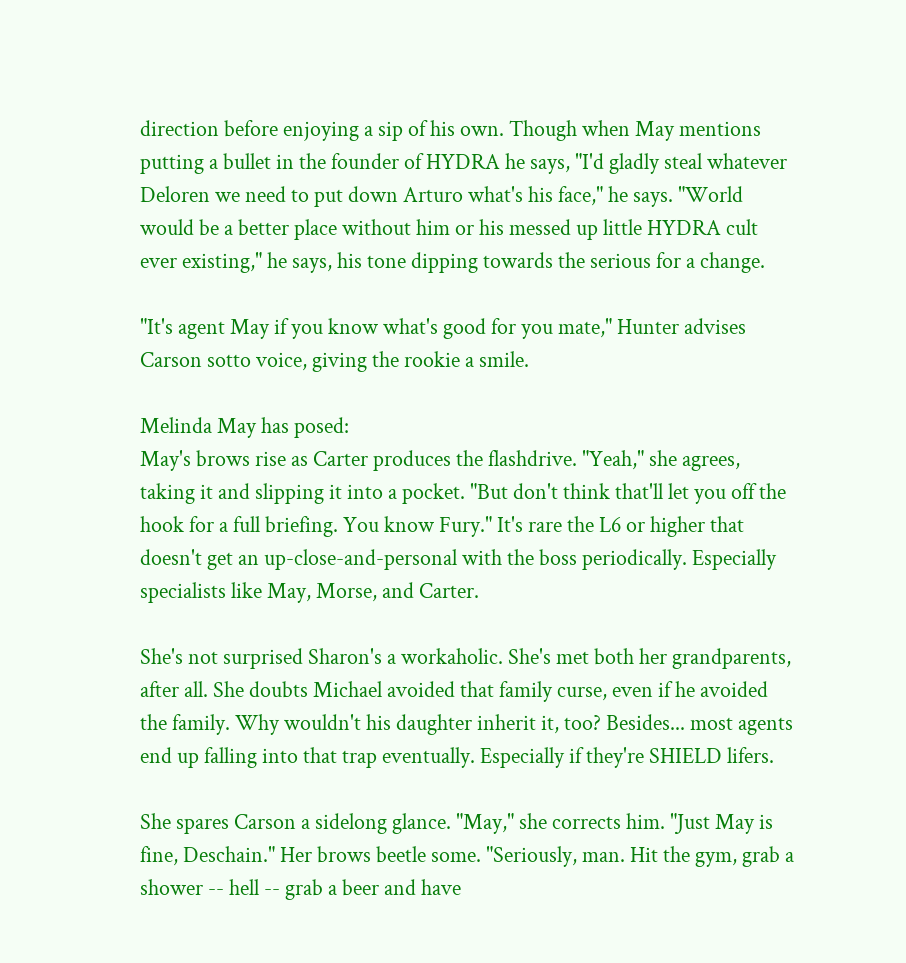direction before enjoying a sip of his own. Though when May mentions putting a bullet in the founder of HYDRA he says, "I'd gladly steal whatever Deloren we need to put down Arturo what's his face," he says. "World would be a better place without him or his messed up little HYDRA cult ever existing," he says, his tone dipping towards the serious for a change.

"It's agent May if you know what's good for you mate," Hunter advises Carson sotto voice, giving the rookie a smile.

Melinda May has posed:
May's brows rise as Carter produces the flashdrive. "Yeah," she agrees, taking it and slipping it into a pocket. "But don't think that'll let you off the hook for a full briefing. You know Fury." It's rare the L6 or higher that doesn't get an up-close-and-personal with the boss periodically. Especially specialists like May, Morse, and Carter.

She's not surprised Sharon's a workaholic. She's met both her grandparents, after all. She doubts Michael avoided that family curse, even if he avoided the family. Why wouldn't his daughter inherit it, too? Besides... most agents end up falling into that trap eventually. Especially if they're SHIELD lifers.

She spares Carson a sidelong glance. "May," she corrects him. "Just May is fine, Deschain." Her brows beetle some. "Seriously, man. Hit the gym, grab a shower -- hell -- grab a beer and have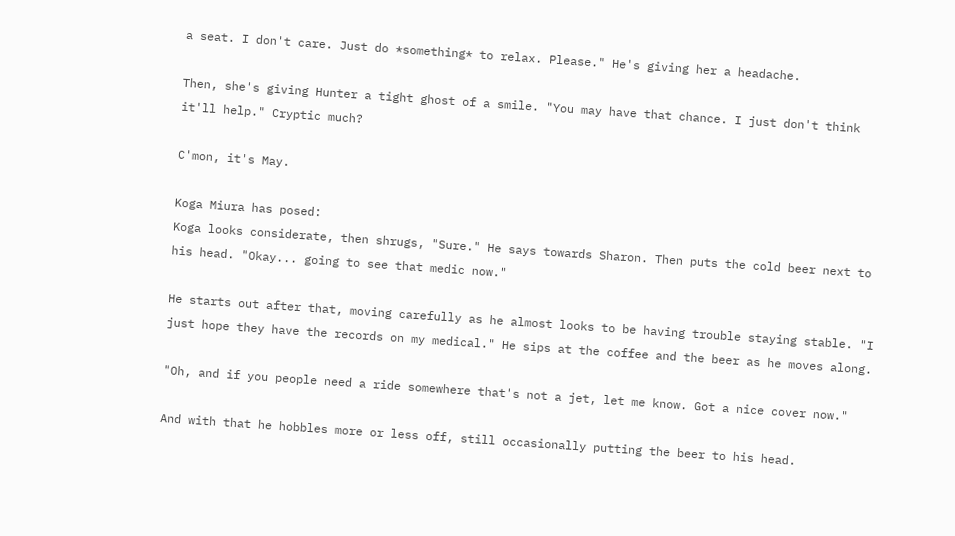a seat. I don't care. Just do *something* to relax. Please." He's giving her a headache.

Then, she's giving Hunter a tight ghost of a smile. "You may have that chance. I just don't think it'll help." Cryptic much?

C'mon, it's May.

Koga Miura has posed:
Koga looks considerate, then shrugs, "Sure." He says towards Sharon. Then puts the cold beer next to his head. "Okay... going to see that medic now."

He starts out after that, moving carefully as he almost looks to be having trouble staying stable. "I just hope they have the records on my medical." He sips at the coffee and the beer as he moves along.

"Oh, and if you people need a ride somewhere that's not a jet, let me know. Got a nice cover now."

And with that he hobbles more or less off, still occasionally putting the beer to his head.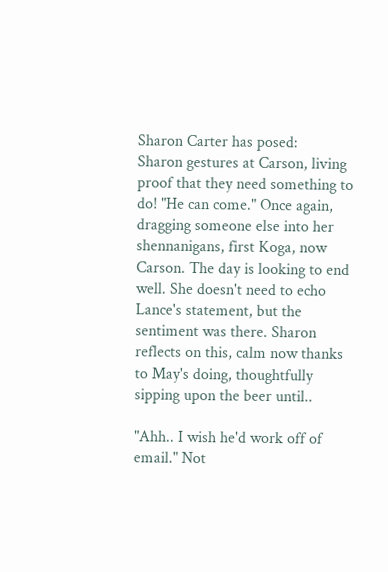Sharon Carter has posed:
Sharon gestures at Carson, living proof that they need something to do! "He can come." Once again, dragging someone else into her shennanigans, first Koga, now Carson. The day is looking to end well. She doesn't need to echo Lance's statement, but the sentiment was there. Sharon reflects on this, calm now thanks to May's doing, thoughtfully sipping upon the beer until..

"Ahh.. I wish he'd work off of email." Not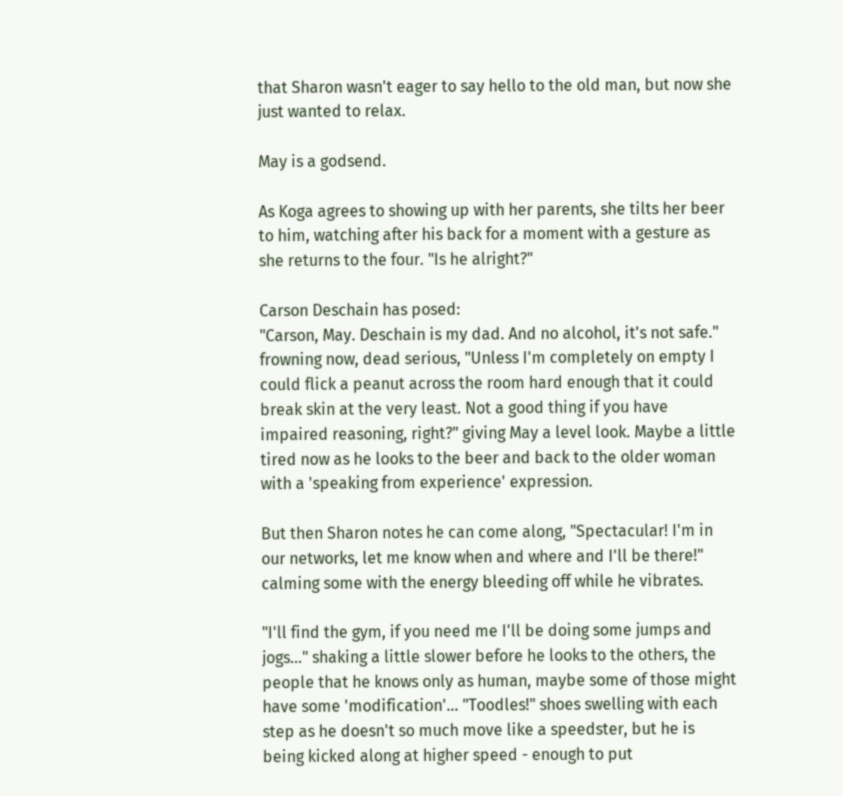that Sharon wasn't eager to say hello to the old man, but now she just wanted to relax.

May is a godsend.

As Koga agrees to showing up with her parents, she tilts her beer to him, watching after his back for a moment with a gesture as she returns to the four. "Is he alright?"

Carson Deschain has posed:
"Carson, May. Deschain is my dad. And no alcohol, it's not safe." frowning now, dead serious, "Unless I'm completely on empty I could flick a peanut across the room hard enough that it could break skin at the very least. Not a good thing if you have impaired reasoning, right?" giving May a level look. Maybe a little tired now as he looks to the beer and back to the older woman with a 'speaking from experience' expression.

But then Sharon notes he can come along, "Spectacular! I'm in our networks, let me know when and where and I'll be there!" calming some with the energy bleeding off while he vibrates.

"I'll find the gym, if you need me I'll be doing some jumps and jogs..." shaking a little slower before he looks to the others, the people that he knows only as human, maybe some of those might have some 'modification'... "Toodles!" shoes swelling with each step as he doesn't so much move like a speedster, but he is being kicked along at higher speed - enough to put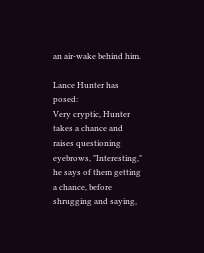an air-wake behind him.

Lance Hunter has posed:
Very cryptic, Hunter takes a chance and raises questioning eyebrows, "Interesting," he says of them getting a chance, before shrugging and saying,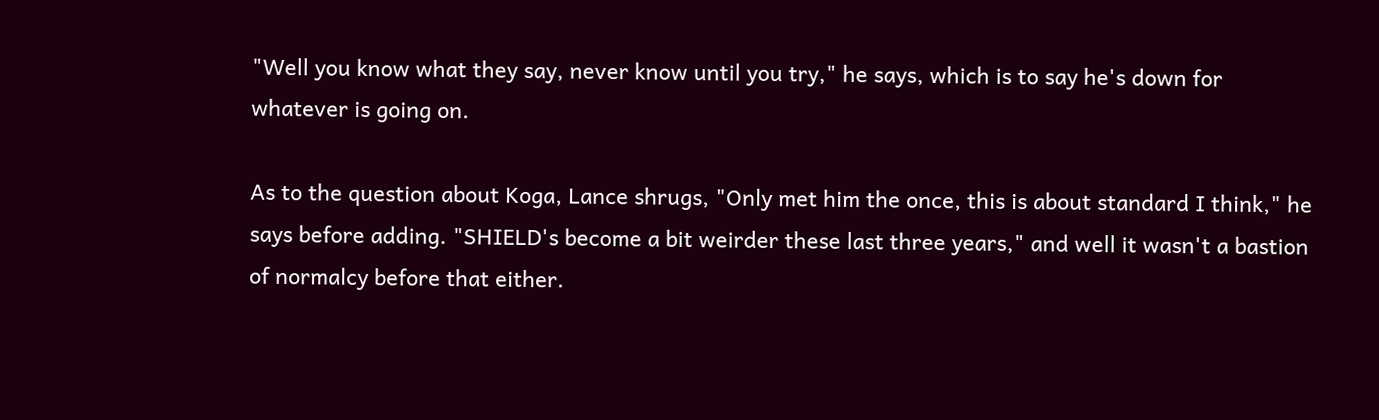"Well you know what they say, never know until you try," he says, which is to say he's down for whatever is going on.

As to the question about Koga, Lance shrugs, "Only met him the once, this is about standard I think," he says before adding. "SHIELD's become a bit weirder these last three years," and well it wasn't a bastion of normalcy before that either.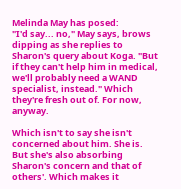Melinda May has posed:
"I'd say... no," May says, brows dipping as she replies to Sharon's query about Koga. "But if they can't help him in medical, we'll probably need a WAND specialist, instead." Which they're fresh out of. For now, anyway.

Which isn't to say she isn't concerned about him. She is. But she's also absorbing Sharon's concern and that of others'. Which makes it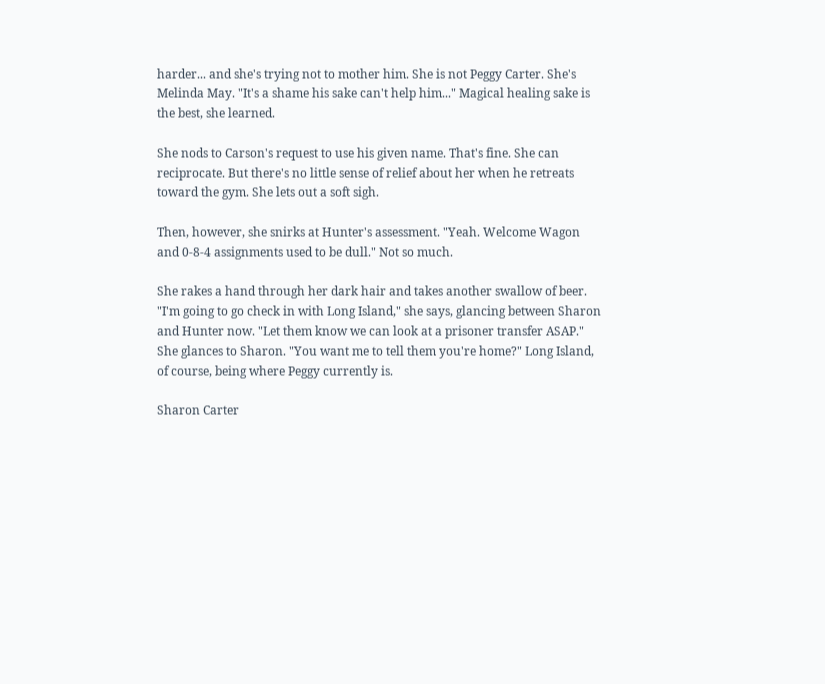harder... and she's trying not to mother him. She is not Peggy Carter. She's Melinda May. "It's a shame his sake can't help him..." Magical healing sake is the best, she learned.

She nods to Carson's request to use his given name. That's fine. She can reciprocate. But there's no little sense of relief about her when he retreats toward the gym. She lets out a soft sigh.

Then, however, she snirks at Hunter's assessment. "Yeah. Welcome Wagon and 0-8-4 assignments used to be dull." Not so much.

She rakes a hand through her dark hair and takes another swallow of beer. "I'm going to go check in with Long Island," she says, glancing between Sharon and Hunter now. "Let them know we can look at a prisoner transfer ASAP." She glances to Sharon. "You want me to tell them you're home?" Long Island, of course, being where Peggy currently is.

Sharon Carter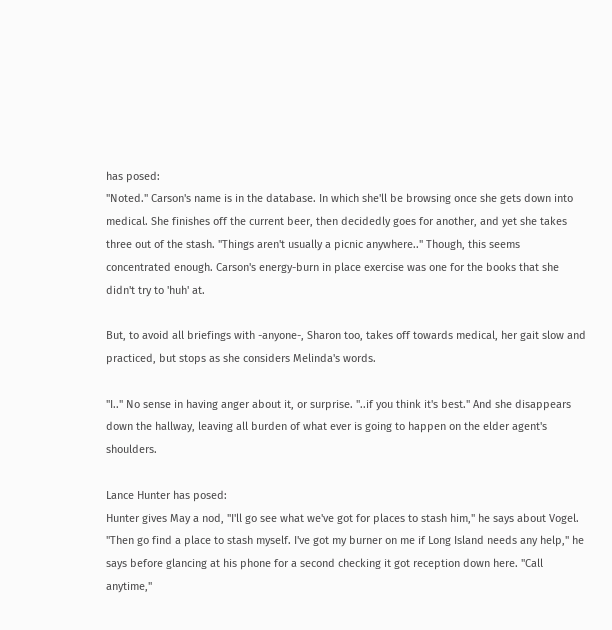has posed:
"Noted." Carson's name is in the database. In which she'll be browsing once she gets down into medical. She finishes off the current beer, then decidedly goes for another, and yet she takes three out of the stash. "Things aren't usually a picnic anywhere.." Though, this seems concentrated enough. Carson's energy-burn in place exercise was one for the books that she didn't try to 'huh' at.

But, to avoid all briefings with -anyone-, Sharon too, takes off towards medical, her gait slow and practiced, but stops as she considers Melinda's words.

"I.." No sense in having anger about it, or surprise. "..if you think it's best." And she disappears down the hallway, leaving all burden of what ever is going to happen on the elder agent's shoulders.

Lance Hunter has posed:
Hunter gives May a nod, "I'll go see what we've got for places to stash him," he says about Vogel. "Then go find a place to stash myself. I've got my burner on me if Long Island needs any help," he says before glancing at his phone for a second checking it got reception down here. "Call anytime,"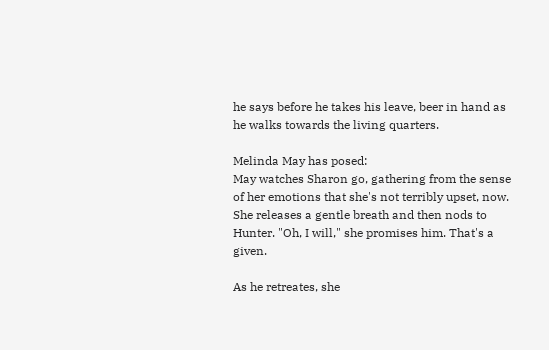he says before he takes his leave, beer in hand as he walks towards the living quarters.

Melinda May has posed:
May watches Sharon go, gathering from the sense of her emotions that she's not terribly upset, now. She releases a gentle breath and then nods to Hunter. "Oh, I will," she promises him. That's a given.

As he retreates, she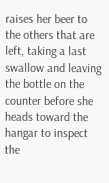raises her beer to the others that are left, taking a last swallow and leaving the bottle on the counter before she heads toward the hangar to inspect the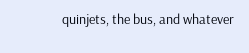quinjets, the bus, and whatever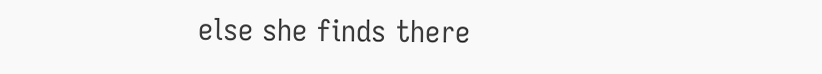else she finds there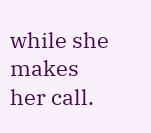while she makes her call.